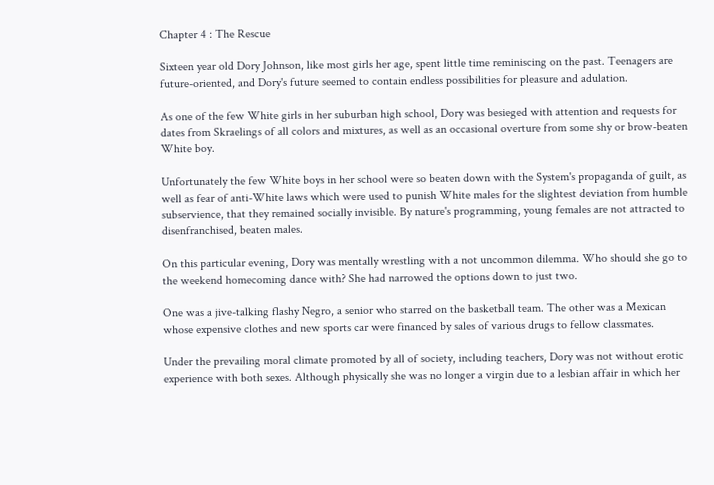Chapter 4 : The Rescue

Sixteen year old Dory Johnson, like most girls her age, spent little time reminiscing on the past. Teenagers are future-oriented, and Dory's future seemed to contain endless possibilities for pleasure and adulation.

As one of the few White girls in her suburban high school, Dory was besieged with attention and requests for dates from Skraelings of all colors and mixtures, as well as an occasional overture from some shy or brow-beaten White boy.

Unfortunately the few White boys in her school were so beaten down with the System's propaganda of guilt, as well as fear of anti-White laws which were used to punish White males for the slightest deviation from humble subservience, that they remained socially invisible. By nature's programming, young females are not attracted to disenfranchised, beaten males.

On this particular evening, Dory was mentally wrestling with a not uncommon dilemma. Who should she go to the weekend homecoming dance with? She had narrowed the options down to just two.

One was a jive-talking flashy Negro, a senior who starred on the basketball team. The other was a Mexican whose expensive clothes and new sports car were financed by sales of various drugs to fellow classmates.

Under the prevailing moral climate promoted by all of society, including teachers, Dory was not without erotic experience with both sexes. Although physically she was no longer a virgin due to a lesbian affair in which her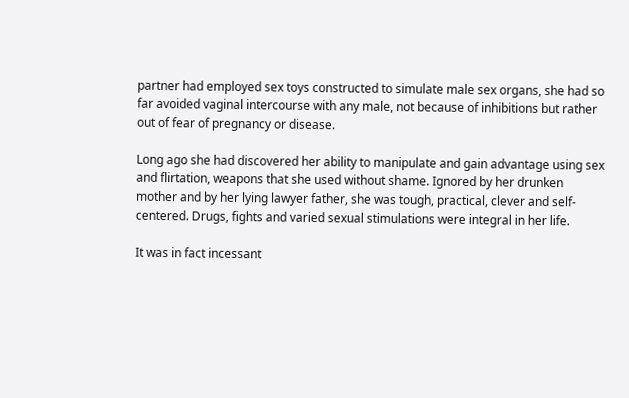partner had employed sex toys constructed to simulate male sex organs, she had so far avoided vaginal intercourse with any male, not because of inhibitions but rather out of fear of pregnancy or disease.

Long ago she had discovered her ability to manipulate and gain advantage using sex and flirtation, weapons that she used without shame. Ignored by her drunken mother and by her lying lawyer father, she was tough, practical, clever and self-centered. Drugs, fights and varied sexual stimulations were integral in her life.

It was in fact incessant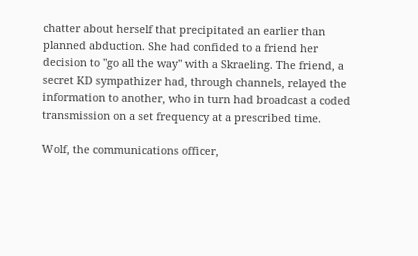chatter about herself that precipitated an earlier than planned abduction. She had confided to a friend her decision to "go all the way" with a Skraeling. The friend, a secret KD sympathizer had, through channels, relayed the information to another, who in turn had broadcast a coded transmission on a set frequency at a prescribed time.

Wolf, the communications officer,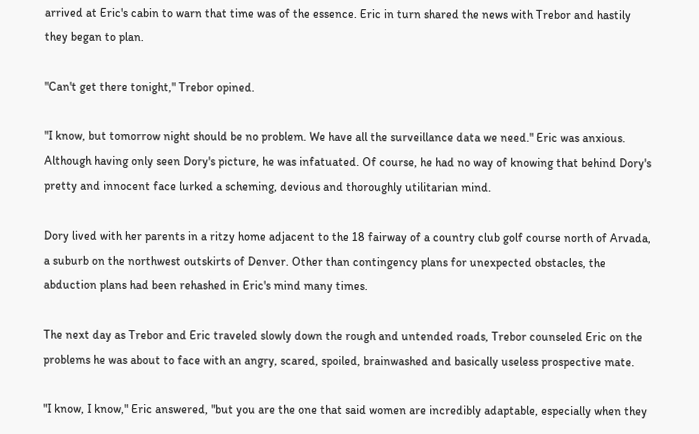arrived at Eric's cabin to warn that time was of the essence. Eric in turn shared the news with Trebor and hastily they began to plan.

"Can't get there tonight," Trebor opined.

"I know, but tomorrow night should be no problem. We have all the surveillance data we need." Eric was anxious. Although having only seen Dory's picture, he was infatuated. Of course, he had no way of knowing that behind Dory's pretty and innocent face lurked a scheming, devious and thoroughly utilitarian mind.

Dory lived with her parents in a ritzy home adjacent to the 18 fairway of a country club golf course north of Arvada, a suburb on the northwest outskirts of Denver. Other than contingency plans for unexpected obstacles, the abduction plans had been rehashed in Eric's mind many times.

The next day as Trebor and Eric traveled slowly down the rough and untended roads, Trebor counseled Eric on the problems he was about to face with an angry, scared, spoiled, brainwashed and basically useless prospective mate.

"I know, I know," Eric answered, "but you are the one that said women are incredibly adaptable, especially when they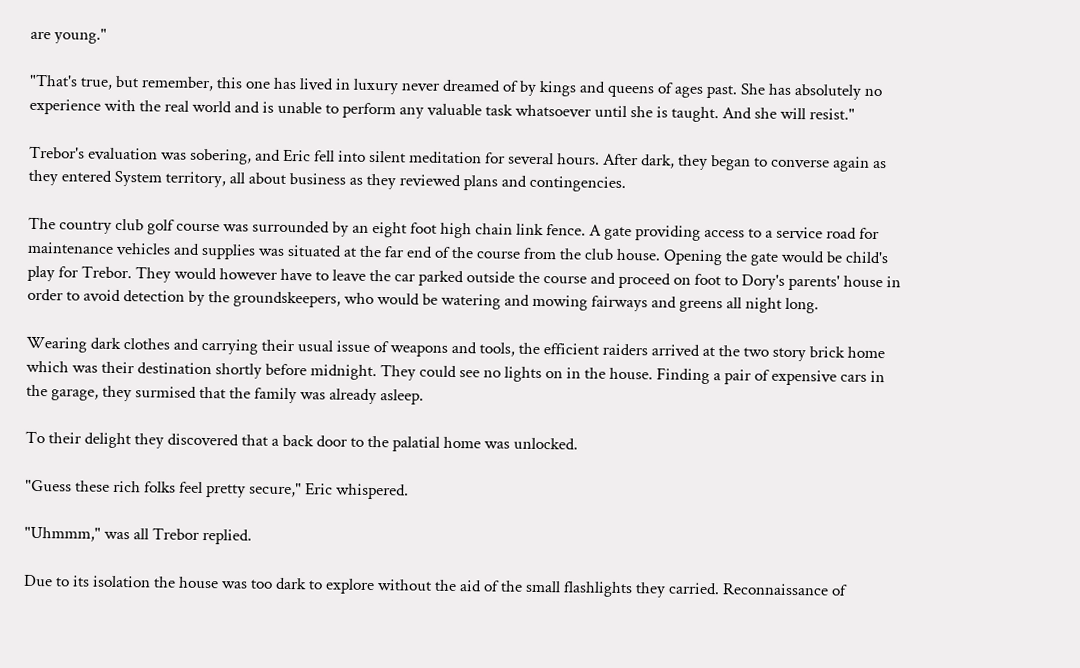are young."

"That's true, but remember, this one has lived in luxury never dreamed of by kings and queens of ages past. She has absolutely no experience with the real world and is unable to perform any valuable task whatsoever until she is taught. And she will resist."

Trebor's evaluation was sobering, and Eric fell into silent meditation for several hours. After dark, they began to converse again as they entered System territory, all about business as they reviewed plans and contingencies.

The country club golf course was surrounded by an eight foot high chain link fence. A gate providing access to a service road for maintenance vehicles and supplies was situated at the far end of the course from the club house. Opening the gate would be child's play for Trebor. They would however have to leave the car parked outside the course and proceed on foot to Dory's parents' house in order to avoid detection by the groundskeepers, who would be watering and mowing fairways and greens all night long.

Wearing dark clothes and carrying their usual issue of weapons and tools, the efficient raiders arrived at the two story brick home which was their destination shortly before midnight. They could see no lights on in the house. Finding a pair of expensive cars in the garage, they surmised that the family was already asleep.

To their delight they discovered that a back door to the palatial home was unlocked.

"Guess these rich folks feel pretty secure," Eric whispered.

"Uhmmm," was all Trebor replied.

Due to its isolation the house was too dark to explore without the aid of the small flashlights they carried. Reconnaissance of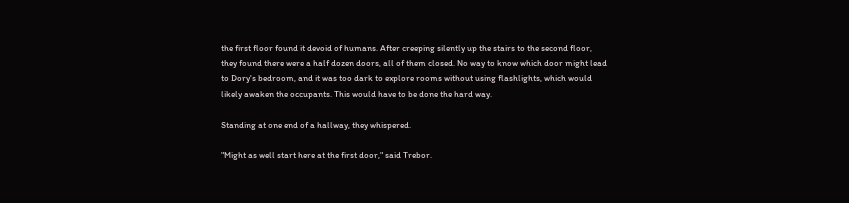the first floor found it devoid of humans. After creeping silently up the stairs to the second floor, they found there were a half dozen doors, all of them closed. No way to know which door might lead to Dory's bedroom, and it was too dark to explore rooms without using flashlights, which would likely awaken the occupants. This would have to be done the hard way.

Standing at one end of a hallway, they whispered.

"Might as well start here at the first door," said Trebor.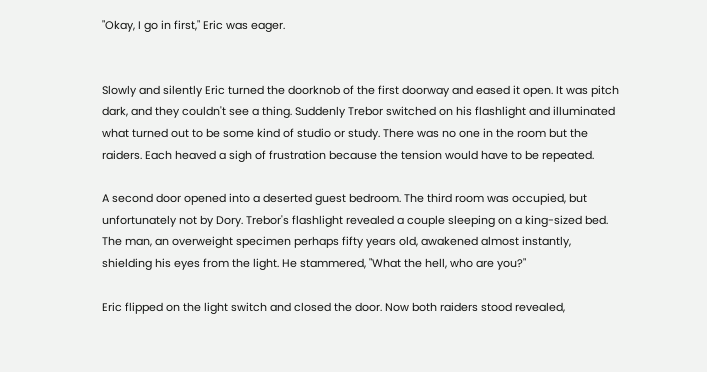"Okay, I go in first," Eric was eager.


Slowly and silently Eric turned the doorknob of the first doorway and eased it open. It was pitch dark, and they couldn't see a thing. Suddenly Trebor switched on his flashlight and illuminated what turned out to be some kind of studio or study. There was no one in the room but the raiders. Each heaved a sigh of frustration because the tension would have to be repeated.

A second door opened into a deserted guest bedroom. The third room was occupied, but unfortunately not by Dory. Trebor's flashlight revealed a couple sleeping on a king-sized bed. The man, an overweight specimen perhaps fifty years old, awakened almost instantly, shielding his eyes from the light. He stammered, "What the hell, who are you?"

Eric flipped on the light switch and closed the door. Now both raiders stood revealed,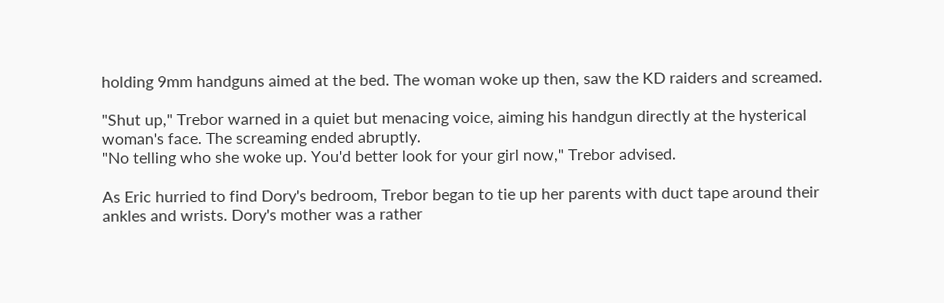holding 9mm handguns aimed at the bed. The woman woke up then, saw the KD raiders and screamed.

"Shut up," Trebor warned in a quiet but menacing voice, aiming his handgun directly at the hysterical woman's face. The screaming ended abruptly.
"No telling who she woke up. You'd better look for your girl now," Trebor advised.

As Eric hurried to find Dory's bedroom, Trebor began to tie up her parents with duct tape around their ankles and wrists. Dory's mother was a rather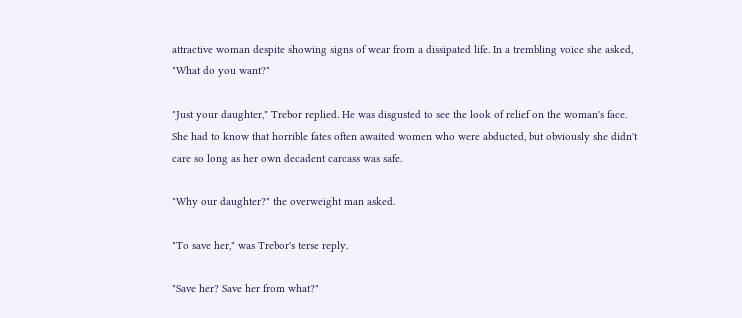attractive woman despite showing signs of wear from a dissipated life. In a trembling voice she asked, "What do you want?"

"Just your daughter," Trebor replied. He was disgusted to see the look of relief on the woman's face. She had to know that horrible fates often awaited women who were abducted, but obviously she didn't care so long as her own decadent carcass was safe.

"Why our daughter?" the overweight man asked.

"To save her," was Trebor's terse reply.

"Save her? Save her from what?"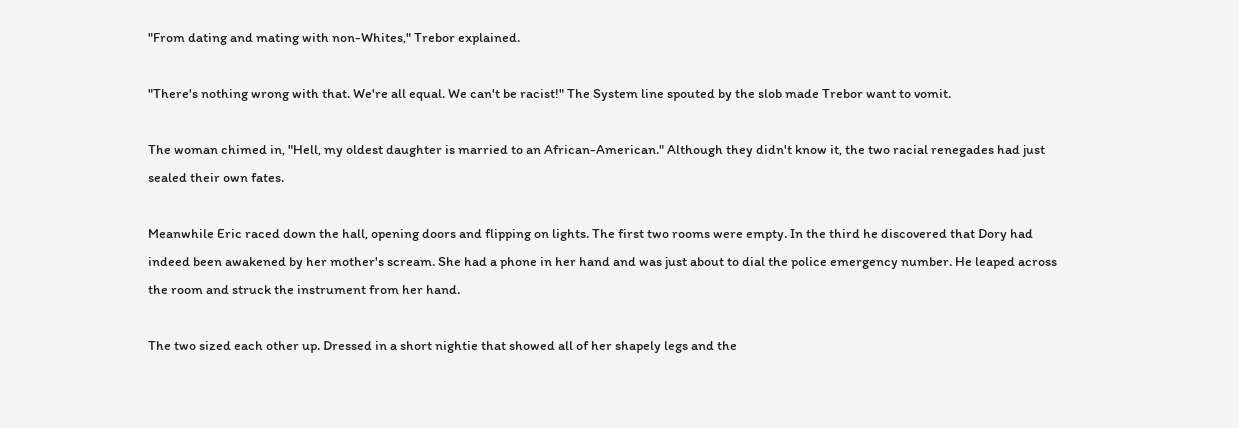"From dating and mating with non-Whites," Trebor explained.

"There's nothing wrong with that. We're all equal. We can't be racist!" The System line spouted by the slob made Trebor want to vomit.

The woman chimed in, "Hell, my oldest daughter is married to an African-American." Although they didn't know it, the two racial renegades had just sealed their own fates.

Meanwhile Eric raced down the hall, opening doors and flipping on lights. The first two rooms were empty. In the third he discovered that Dory had indeed been awakened by her mother's scream. She had a phone in her hand and was just about to dial the police emergency number. He leaped across the room and struck the instrument from her hand.

The two sized each other up. Dressed in a short nightie that showed all of her shapely legs and the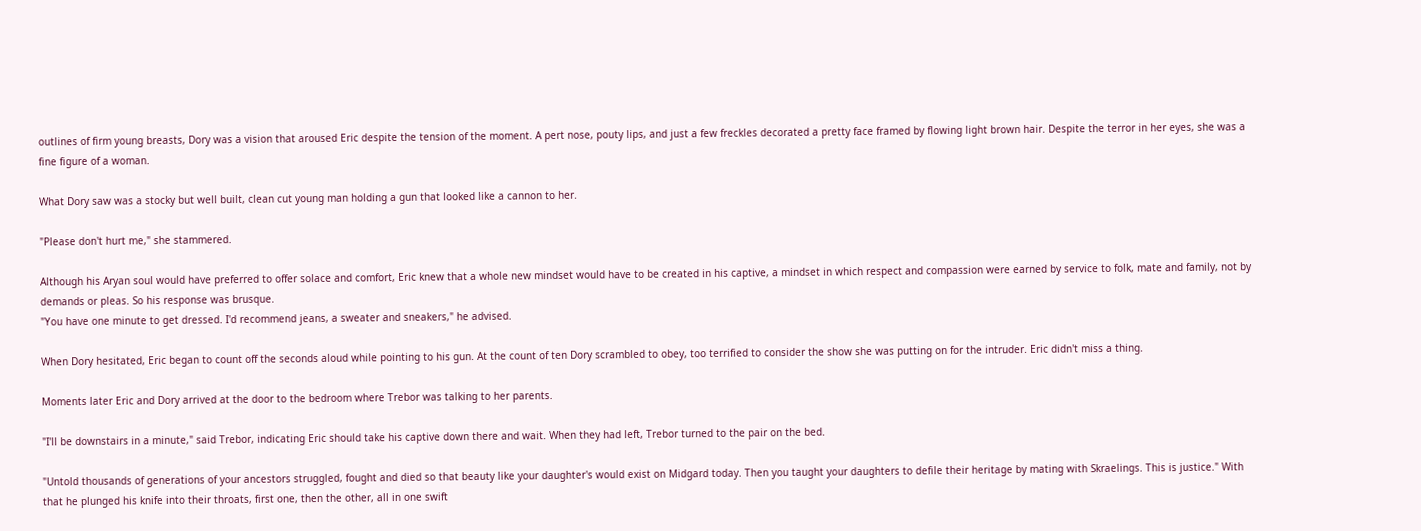outlines of firm young breasts, Dory was a vision that aroused Eric despite the tension of the moment. A pert nose, pouty lips, and just a few freckles decorated a pretty face framed by flowing light brown hair. Despite the terror in her eyes, she was a fine figure of a woman.

What Dory saw was a stocky but well built, clean cut young man holding a gun that looked like a cannon to her.

"Please don't hurt me," she stammered.

Although his Aryan soul would have preferred to offer solace and comfort, Eric knew that a whole new mindset would have to be created in his captive, a mindset in which respect and compassion were earned by service to folk, mate and family, not by demands or pleas. So his response was brusque.
"You have one minute to get dressed. I'd recommend jeans, a sweater and sneakers," he advised.

When Dory hesitated, Eric began to count off the seconds aloud while pointing to his gun. At the count of ten Dory scrambled to obey, too terrified to consider the show she was putting on for the intruder. Eric didn't miss a thing.

Moments later Eric and Dory arrived at the door to the bedroom where Trebor was talking to her parents.

"I'll be downstairs in a minute," said Trebor, indicating Eric should take his captive down there and wait. When they had left, Trebor turned to the pair on the bed.

"Untold thousands of generations of your ancestors struggled, fought and died so that beauty like your daughter's would exist on Midgard today. Then you taught your daughters to defile their heritage by mating with Skraelings. This is justice." With that he plunged his knife into their throats, first one, then the other, all in one swift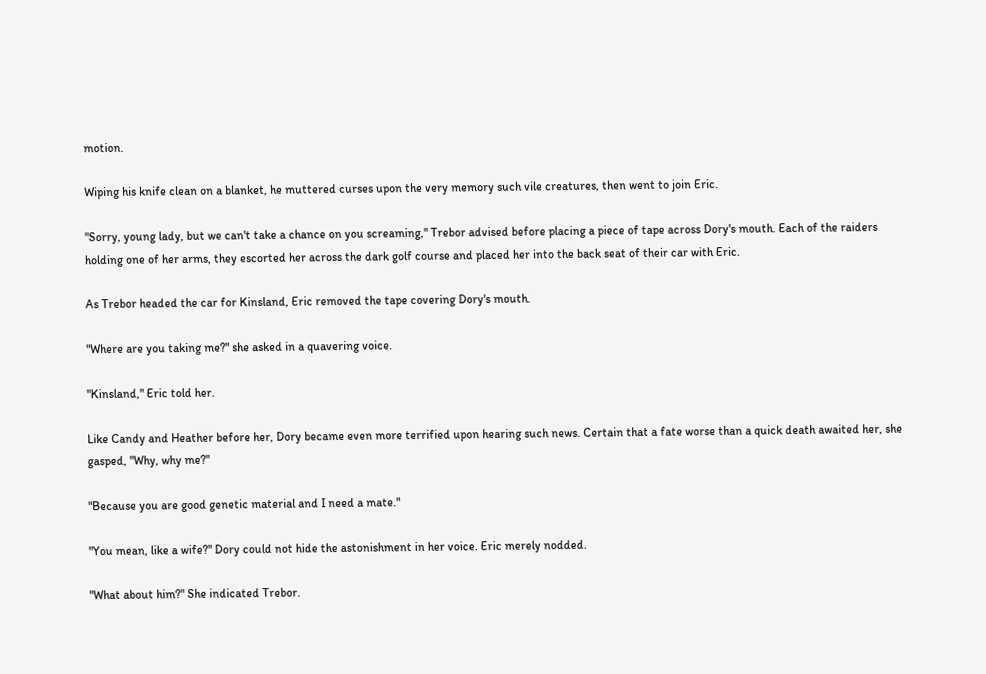motion.

Wiping his knife clean on a blanket, he muttered curses upon the very memory such vile creatures, then went to join Eric.

"Sorry, young lady, but we can't take a chance on you screaming," Trebor advised before placing a piece of tape across Dory's mouth. Each of the raiders holding one of her arms, they escorted her across the dark golf course and placed her into the back seat of their car with Eric.

As Trebor headed the car for Kinsland, Eric removed the tape covering Dory's mouth.

"Where are you taking me?" she asked in a quavering voice.

"Kinsland," Eric told her.

Like Candy and Heather before her, Dory became even more terrified upon hearing such news. Certain that a fate worse than a quick death awaited her, she gasped, "Why, why me?"

"Because you are good genetic material and I need a mate."

"You mean, like a wife?" Dory could not hide the astonishment in her voice. Eric merely nodded.

"What about him?" She indicated Trebor.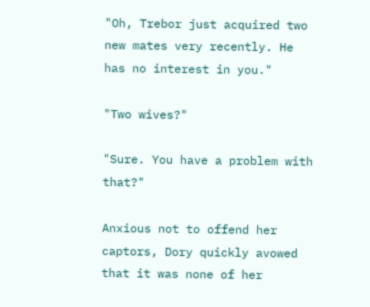"Oh, Trebor just acquired two new mates very recently. He has no interest in you."

"Two wives?"

"Sure. You have a problem with that?"

Anxious not to offend her captors, Dory quickly avowed that it was none of her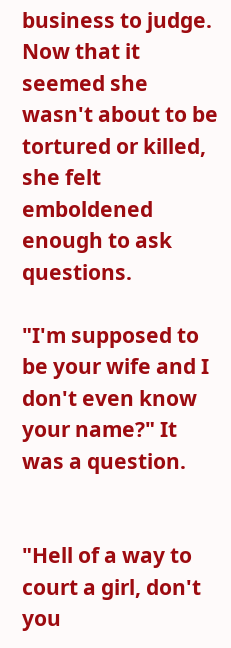business to judge. Now that it seemed she wasn't about to be tortured or killed, she felt emboldened enough to ask questions.

"I'm supposed to be your wife and I don't even know your name?" It was a question.


"Hell of a way to court a girl, don't you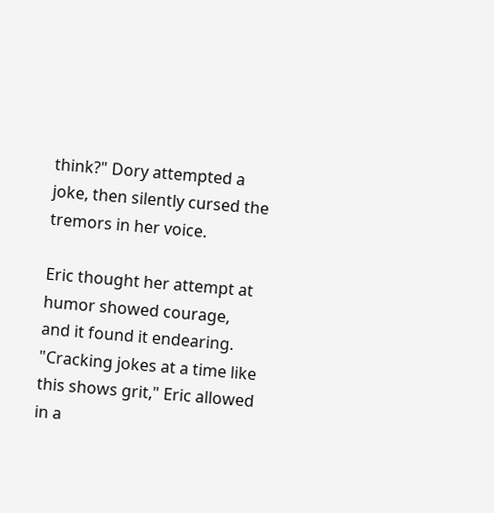think?" Dory attempted a joke, then silently cursed the tremors in her voice.

Eric thought her attempt at humor showed courage, and it found it endearing. "Cracking jokes at a time like this shows grit," Eric allowed in a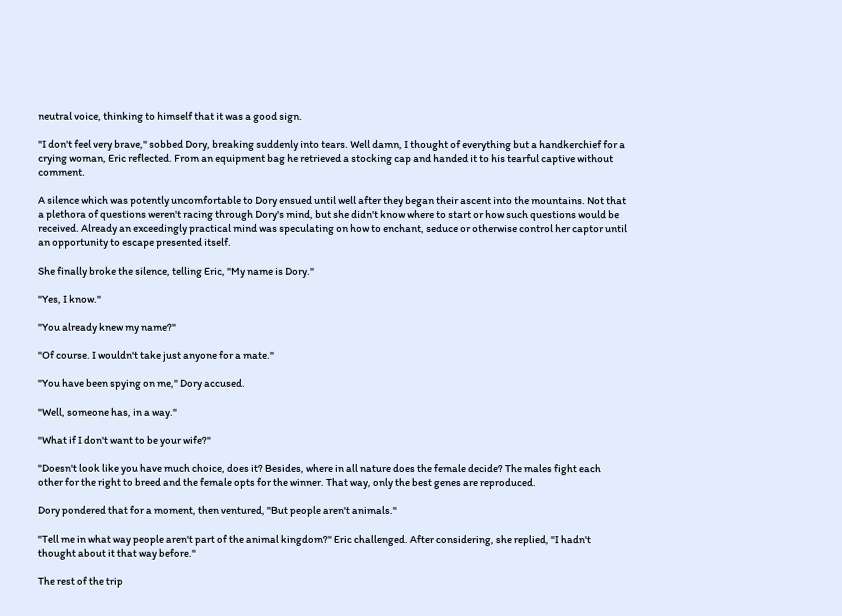neutral voice, thinking to himself that it was a good sign.

"I don't feel very brave," sobbed Dory, breaking suddenly into tears. Well damn, I thought of everything but a handkerchief for a crying woman, Eric reflected. From an equipment bag he retrieved a stocking cap and handed it to his tearful captive without comment.

A silence which was potently uncomfortable to Dory ensued until well after they began their ascent into the mountains. Not that a plethora of questions weren't racing through Dory's mind, but she didn't know where to start or how such questions would be received. Already an exceedingly practical mind was speculating on how to enchant, seduce or otherwise control her captor until an opportunity to escape presented itself.

She finally broke the silence, telling Eric, "My name is Dory."

"Yes, I know."

"You already knew my name?"

"Of course. I wouldn't take just anyone for a mate."

"You have been spying on me," Dory accused.

"Well, someone has, in a way."

"What if I don't want to be your wife?"

"Doesn't look like you have much choice, does it? Besides, where in all nature does the female decide? The males fight each other for the right to breed and the female opts for the winner. That way, only the best genes are reproduced.

Dory pondered that for a moment, then ventured, "But people aren't animals."

"Tell me in what way people aren't part of the animal kingdom?" Eric challenged. After considering, she replied, "I hadn't thought about it that way before."

The rest of the trip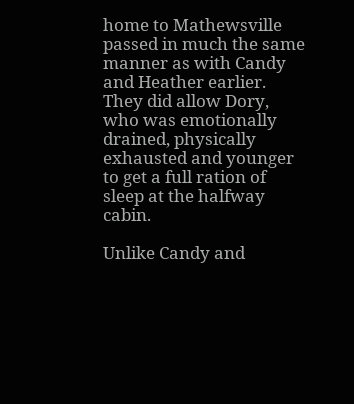home to Mathewsville passed in much the same manner as with Candy and Heather earlier. They did allow Dory, who was emotionally drained, physically exhausted and younger to get a full ration of sleep at the halfway cabin.

Unlike Candy and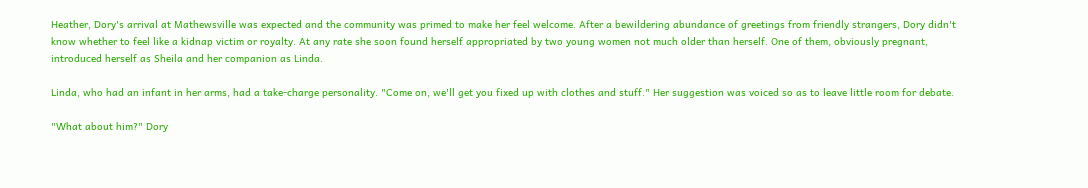Heather, Dory's arrival at Mathewsville was expected and the community was primed to make her feel welcome. After a bewildering abundance of greetings from friendly strangers, Dory didn't know whether to feel like a kidnap victim or royalty. At any rate she soon found herself appropriated by two young women not much older than herself. One of them, obviously pregnant, introduced herself as Sheila and her companion as Linda.

Linda, who had an infant in her arms, had a take-charge personality. "Come on, we'll get you fixed up with clothes and stuff." Her suggestion was voiced so as to leave little room for debate.

"What about him?" Dory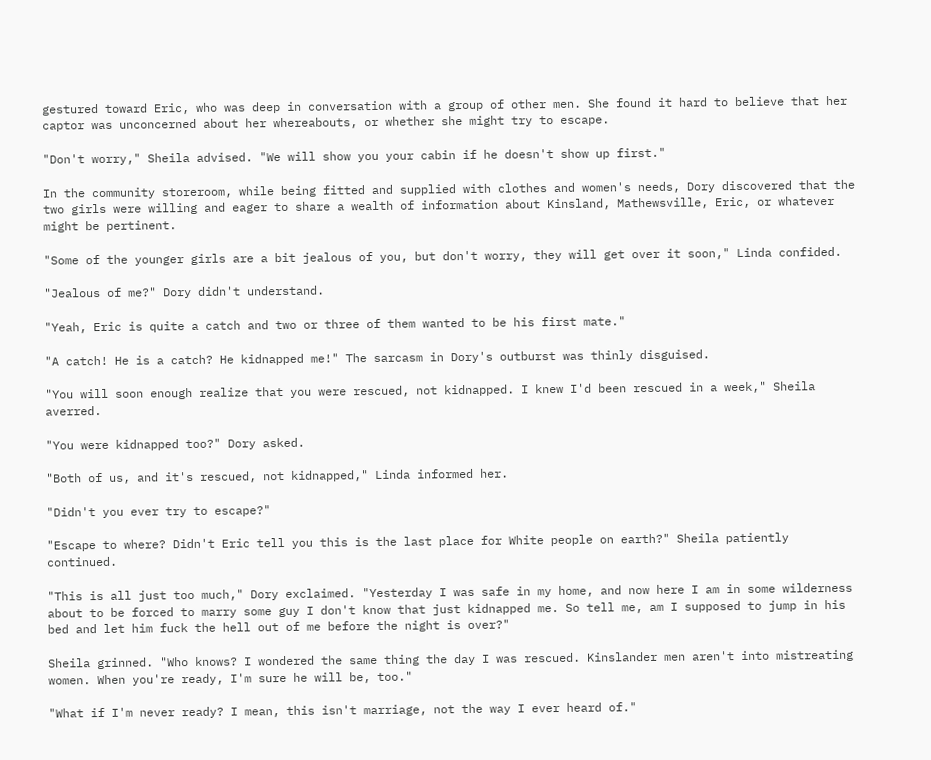gestured toward Eric, who was deep in conversation with a group of other men. She found it hard to believe that her captor was unconcerned about her whereabouts, or whether she might try to escape.

"Don't worry," Sheila advised. "We will show you your cabin if he doesn't show up first."

In the community storeroom, while being fitted and supplied with clothes and women's needs, Dory discovered that the two girls were willing and eager to share a wealth of information about Kinsland, Mathewsville, Eric, or whatever might be pertinent.

"Some of the younger girls are a bit jealous of you, but don't worry, they will get over it soon," Linda confided.

"Jealous of me?" Dory didn't understand.

"Yeah, Eric is quite a catch and two or three of them wanted to be his first mate."

"A catch! He is a catch? He kidnapped me!" The sarcasm in Dory's outburst was thinly disguised.

"You will soon enough realize that you were rescued, not kidnapped. I knew I'd been rescued in a week," Sheila averred.

"You were kidnapped too?" Dory asked.

"Both of us, and it's rescued, not kidnapped," Linda informed her.

"Didn't you ever try to escape?"

"Escape to where? Didn't Eric tell you this is the last place for White people on earth?" Sheila patiently continued.

"This is all just too much," Dory exclaimed. "Yesterday I was safe in my home, and now here I am in some wilderness about to be forced to marry some guy I don't know that just kidnapped me. So tell me, am I supposed to jump in his bed and let him fuck the hell out of me before the night is over?"

Sheila grinned. "Who knows? I wondered the same thing the day I was rescued. Kinslander men aren't into mistreating women. When you're ready, I'm sure he will be, too."

"What if I'm never ready? I mean, this isn't marriage, not the way I ever heard of."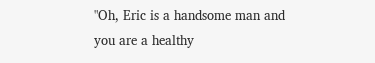"Oh, Eric is a handsome man and you are a healthy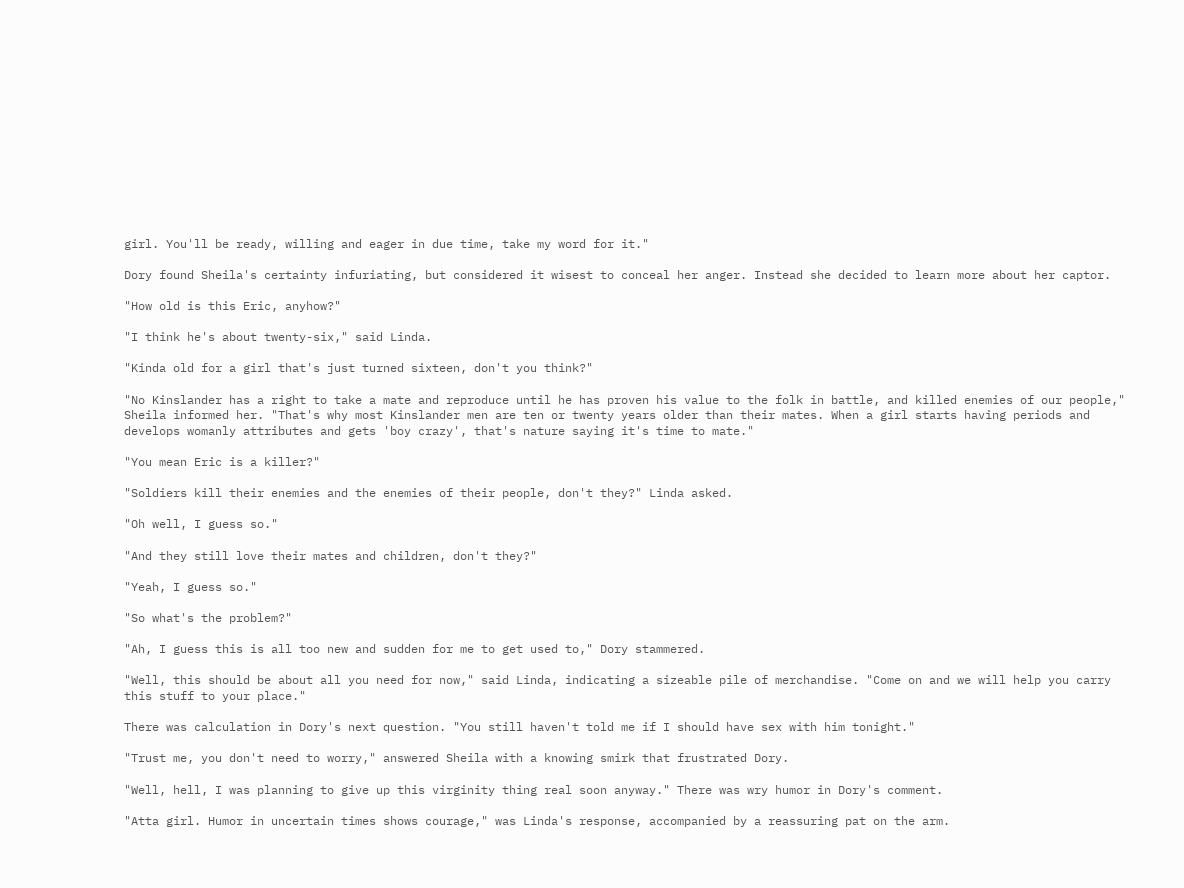girl. You'll be ready, willing and eager in due time, take my word for it."

Dory found Sheila's certainty infuriating, but considered it wisest to conceal her anger. Instead she decided to learn more about her captor.

"How old is this Eric, anyhow?"

"I think he's about twenty-six," said Linda.

"Kinda old for a girl that's just turned sixteen, don't you think?"

"No Kinslander has a right to take a mate and reproduce until he has proven his value to the folk in battle, and killed enemies of our people," Sheila informed her. "That's why most Kinslander men are ten or twenty years older than their mates. When a girl starts having periods and develops womanly attributes and gets 'boy crazy', that's nature saying it's time to mate."

"You mean Eric is a killer?"

"Soldiers kill their enemies and the enemies of their people, don't they?" Linda asked.

"Oh well, I guess so."

"And they still love their mates and children, don't they?"

"Yeah, I guess so."

"So what's the problem?"

"Ah, I guess this is all too new and sudden for me to get used to," Dory stammered.

"Well, this should be about all you need for now," said Linda, indicating a sizeable pile of merchandise. "Come on and we will help you carry this stuff to your place."

There was calculation in Dory's next question. "You still haven't told me if I should have sex with him tonight."

"Trust me, you don't need to worry," answered Sheila with a knowing smirk that frustrated Dory.

"Well, hell, I was planning to give up this virginity thing real soon anyway." There was wry humor in Dory's comment.

"Atta girl. Humor in uncertain times shows courage," was Linda's response, accompanied by a reassuring pat on the arm.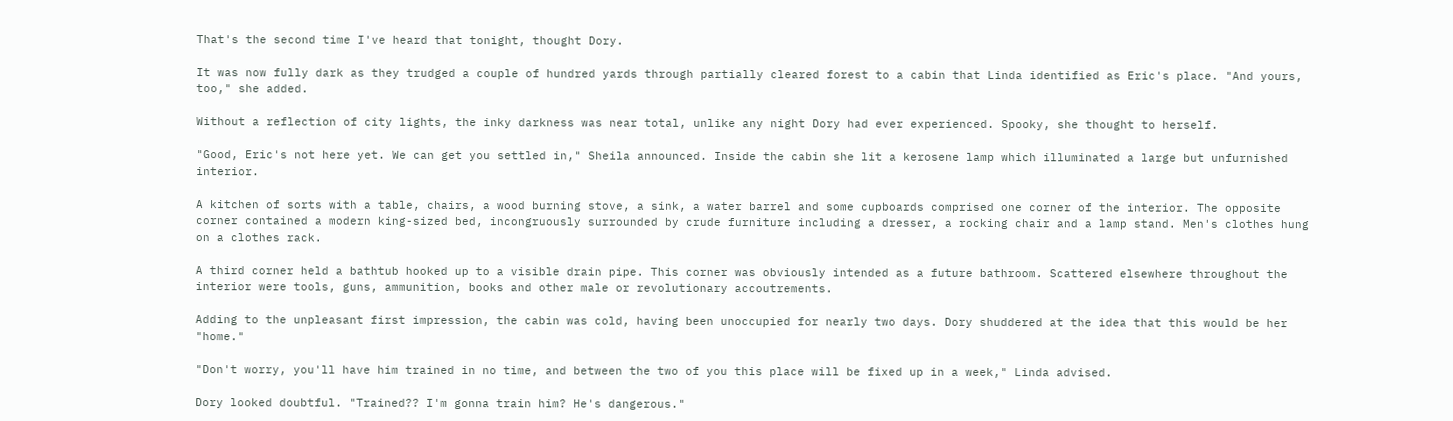That's the second time I've heard that tonight, thought Dory.

It was now fully dark as they trudged a couple of hundred yards through partially cleared forest to a cabin that Linda identified as Eric's place. "And yours, too," she added.

Without a reflection of city lights, the inky darkness was near total, unlike any night Dory had ever experienced. Spooky, she thought to herself.

"Good, Eric's not here yet. We can get you settled in," Sheila announced. Inside the cabin she lit a kerosene lamp which illuminated a large but unfurnished interior.

A kitchen of sorts with a table, chairs, a wood burning stove, a sink, a water barrel and some cupboards comprised one corner of the interior. The opposite corner contained a modern king-sized bed, incongruously surrounded by crude furniture including a dresser, a rocking chair and a lamp stand. Men's clothes hung on a clothes rack.

A third corner held a bathtub hooked up to a visible drain pipe. This corner was obviously intended as a future bathroom. Scattered elsewhere throughout the interior were tools, guns, ammunition, books and other male or revolutionary accoutrements.

Adding to the unpleasant first impression, the cabin was cold, having been unoccupied for nearly two days. Dory shuddered at the idea that this would be her "home."

"Don't worry, you'll have him trained in no time, and between the two of you this place will be fixed up in a week," Linda advised.

Dory looked doubtful. "Trained?? I'm gonna train him? He's dangerous."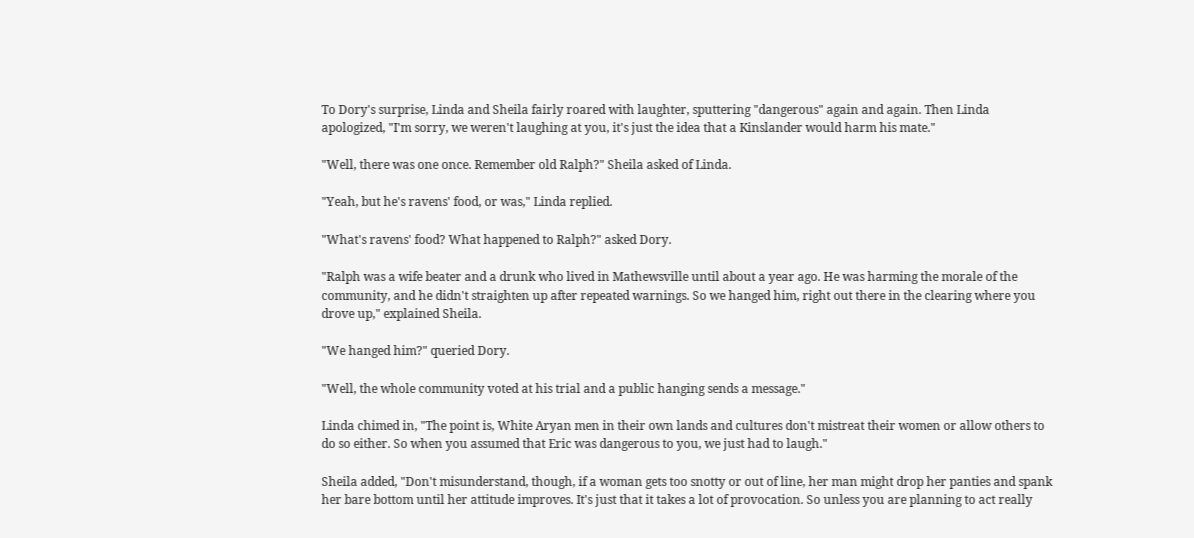To Dory's surprise, Linda and Sheila fairly roared with laughter, sputtering "dangerous" again and again. Then Linda apologized, "I'm sorry, we weren't laughing at you, it's just the idea that a Kinslander would harm his mate."

"Well, there was one once. Remember old Ralph?" Sheila asked of Linda.

"Yeah, but he's ravens' food, or was," Linda replied.

"What's ravens' food? What happened to Ralph?" asked Dory.

"Ralph was a wife beater and a drunk who lived in Mathewsville until about a year ago. He was harming the morale of the community, and he didn't straighten up after repeated warnings. So we hanged him, right out there in the clearing where you drove up," explained Sheila.

"We hanged him?" queried Dory.

"Well, the whole community voted at his trial and a public hanging sends a message."

Linda chimed in, "The point is, White Aryan men in their own lands and cultures don't mistreat their women or allow others to do so either. So when you assumed that Eric was dangerous to you, we just had to laugh."

Sheila added, "Don't misunderstand, though, if a woman gets too snotty or out of line, her man might drop her panties and spank her bare bottom until her attitude improves. It's just that it takes a lot of provocation. So unless you are planning to act really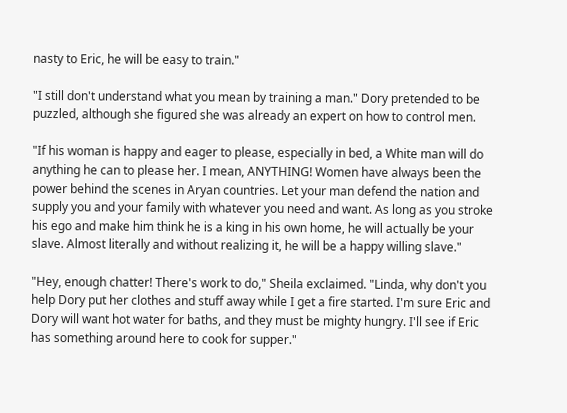nasty to Eric, he will be easy to train."

"I still don't understand what you mean by training a man." Dory pretended to be puzzled, although she figured she was already an expert on how to control men.

"If his woman is happy and eager to please, especially in bed, a White man will do anything he can to please her. I mean, ANYTHING! Women have always been the power behind the scenes in Aryan countries. Let your man defend the nation and supply you and your family with whatever you need and want. As long as you stroke his ego and make him think he is a king in his own home, he will actually be your slave. Almost literally and without realizing it, he will be a happy willing slave."

"Hey, enough chatter! There's work to do," Sheila exclaimed. "Linda, why don't you help Dory put her clothes and stuff away while I get a fire started. I'm sure Eric and Dory will want hot water for baths, and they must be mighty hungry. I'll see if Eric has something around here to cook for supper."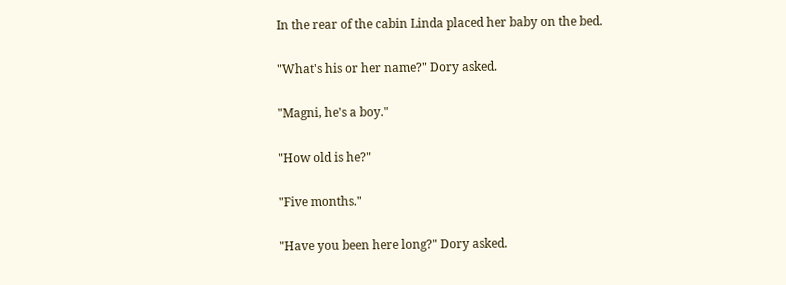In the rear of the cabin Linda placed her baby on the bed.

"What's his or her name?" Dory asked.

"Magni, he's a boy."

"How old is he?"

"Five months."

"Have you been here long?" Dory asked.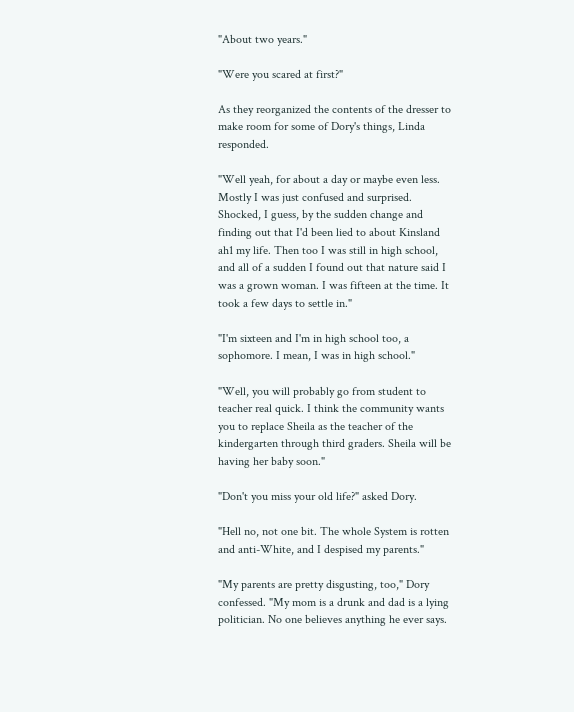"About two years."

"Were you scared at first?"

As they reorganized the contents of the dresser to make room for some of Dory's things, Linda responded.

"Well yeah, for about a day or maybe even less. Mostly I was just confused and surprised. Shocked, I guess, by the sudden change and finding out that I'd been lied to about Kinsland ah1 my life. Then too I was still in high school, and all of a sudden I found out that nature said I was a grown woman. I was fifteen at the time. It took a few days to settle in."

"I'm sixteen and I'm in high school too, a sophomore. I mean, I was in high school."

"Well, you will probably go from student to teacher real quick. I think the community wants you to replace Sheila as the teacher of the kindergarten through third graders. Sheila will be having her baby soon."

"Don't you miss your old life?" asked Dory.

"Hell no, not one bit. The whole System is rotten and anti-White, and I despised my parents."

"My parents are pretty disgusting, too," Dory confessed. "My mom is a drunk and dad is a lying politician. No one believes anything he ever says.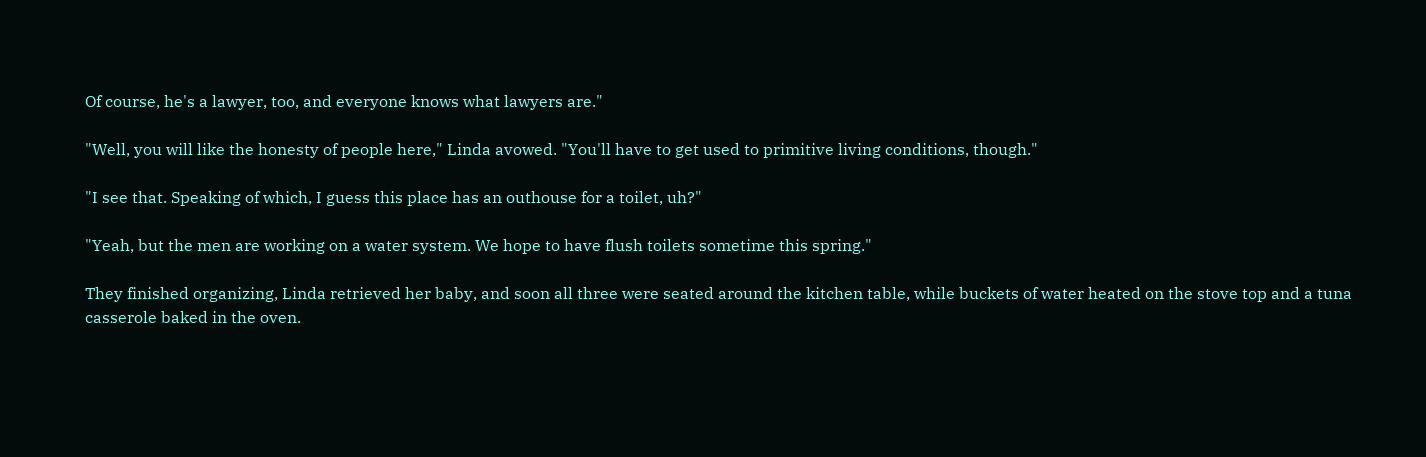Of course, he's a lawyer, too, and everyone knows what lawyers are."

"Well, you will like the honesty of people here," Linda avowed. "You'll have to get used to primitive living conditions, though."

"I see that. Speaking of which, I guess this place has an outhouse for a toilet, uh?"

"Yeah, but the men are working on a water system. We hope to have flush toilets sometime this spring."

They finished organizing, Linda retrieved her baby, and soon all three were seated around the kitchen table, while buckets of water heated on the stove top and a tuna casserole baked in the oven.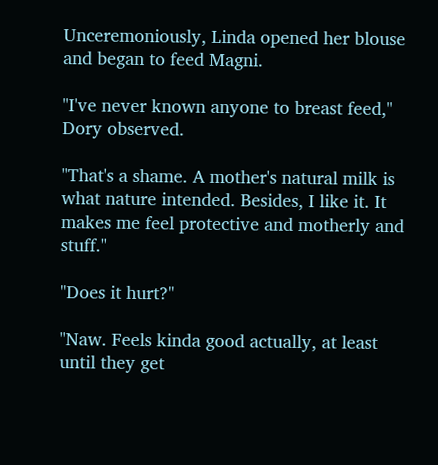Unceremoniously, Linda opened her blouse and began to feed Magni.

"I've never known anyone to breast feed," Dory observed.

"That's a shame. A mother's natural milk is what nature intended. Besides, I like it. It makes me feel protective and motherly and stuff."

"Does it hurt?"

"Naw. Feels kinda good actually, at least until they get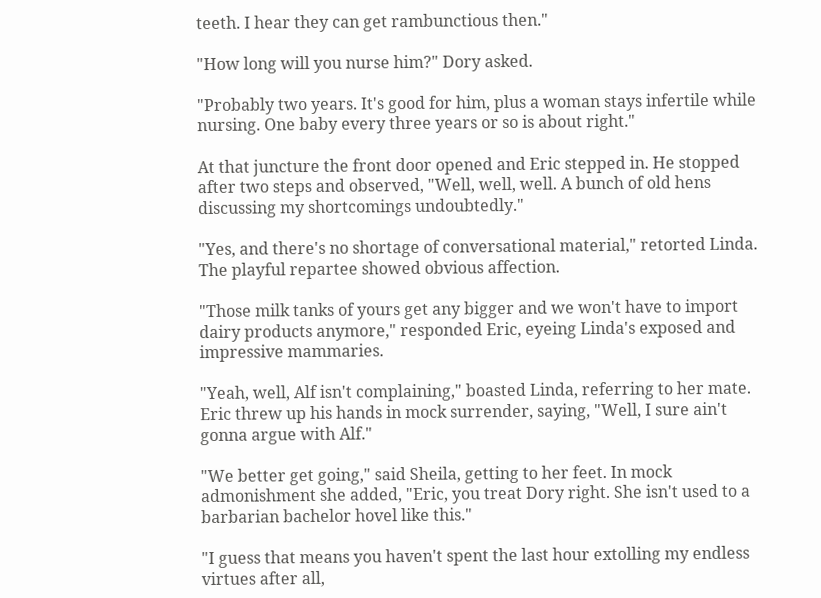teeth. I hear they can get rambunctious then."

"How long will you nurse him?" Dory asked.

"Probably two years. It's good for him, plus a woman stays infertile while nursing. One baby every three years or so is about right."

At that juncture the front door opened and Eric stepped in. He stopped after two steps and observed, "Well, well, well. A bunch of old hens discussing my shortcomings undoubtedly."

"Yes, and there's no shortage of conversational material," retorted Linda. The playful repartee showed obvious affection.

"Those milk tanks of yours get any bigger and we won't have to import dairy products anymore," responded Eric, eyeing Linda's exposed and impressive mammaries.

"Yeah, well, Alf isn't complaining," boasted Linda, referring to her mate.
Eric threw up his hands in mock surrender, saying, "Well, I sure ain't gonna argue with Alf."

"We better get going," said Sheila, getting to her feet. In mock admonishment she added, "Eric, you treat Dory right. She isn't used to a barbarian bachelor hovel like this."

"I guess that means you haven't spent the last hour extolling my endless virtues after all,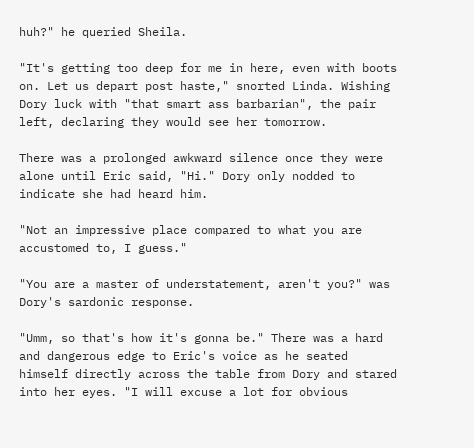huh?" he queried Sheila.

"It's getting too deep for me in here, even with boots on. Let us depart post haste," snorted Linda. Wishing Dory luck with "that smart ass barbarian", the pair left, declaring they would see her tomorrow.

There was a prolonged awkward silence once they were alone until Eric said, "Hi." Dory only nodded to indicate she had heard him.

"Not an impressive place compared to what you are accustomed to, I guess."

"You are a master of understatement, aren't you?" was Dory's sardonic response.

"Umm, so that's how it's gonna be." There was a hard and dangerous edge to Eric's voice as he seated himself directly across the table from Dory and stared into her eyes. "I will excuse a lot for obvious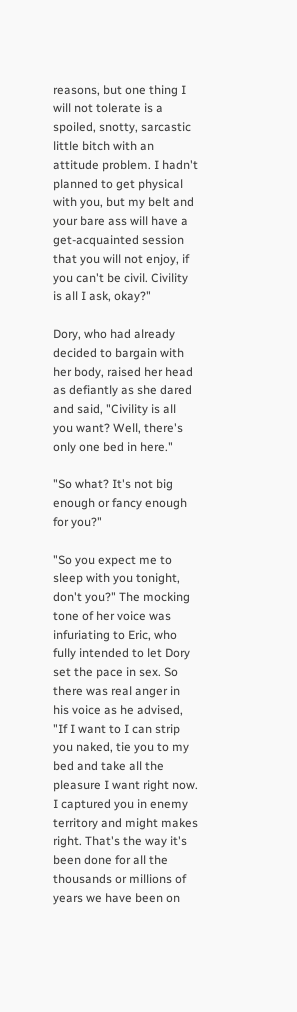reasons, but one thing I will not tolerate is a spoiled, snotty, sarcastic little bitch with an attitude problem. I hadn't planned to get physical with you, but my belt and your bare ass will have a get-acquainted session that you will not enjoy, if you can't be civil. Civility is all I ask, okay?"

Dory, who had already decided to bargain with her body, raised her head as defiantly as she dared and said, "Civility is all you want? Well, there's only one bed in here."

"So what? It's not big enough or fancy enough for you?"

"So you expect me to sleep with you tonight, don't you?" The mocking tone of her voice was infuriating to Eric, who fully intended to let Dory set the pace in sex. So there was real anger in his voice as he advised, "If I want to I can strip you naked, tie you to my bed and take all the pleasure I want right now. I captured you in enemy territory and might makes right. That's the way it's been done for all the thousands or millions of years we have been on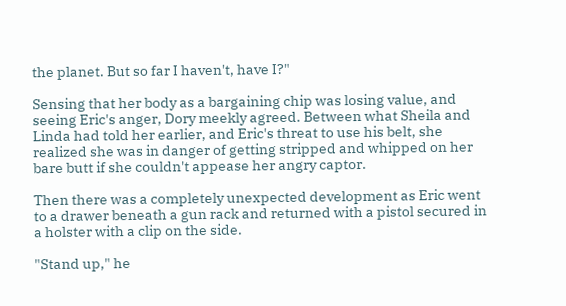the planet. But so far I haven't, have I?"

Sensing that her body as a bargaining chip was losing value, and seeing Eric's anger, Dory meekly agreed. Between what Sheila and Linda had told her earlier, and Eric's threat to use his belt, she realized she was in danger of getting stripped and whipped on her bare butt if she couldn't appease her angry captor.

Then there was a completely unexpected development as Eric went to a drawer beneath a gun rack and returned with a pistol secured in a holster with a clip on the side.

"Stand up," he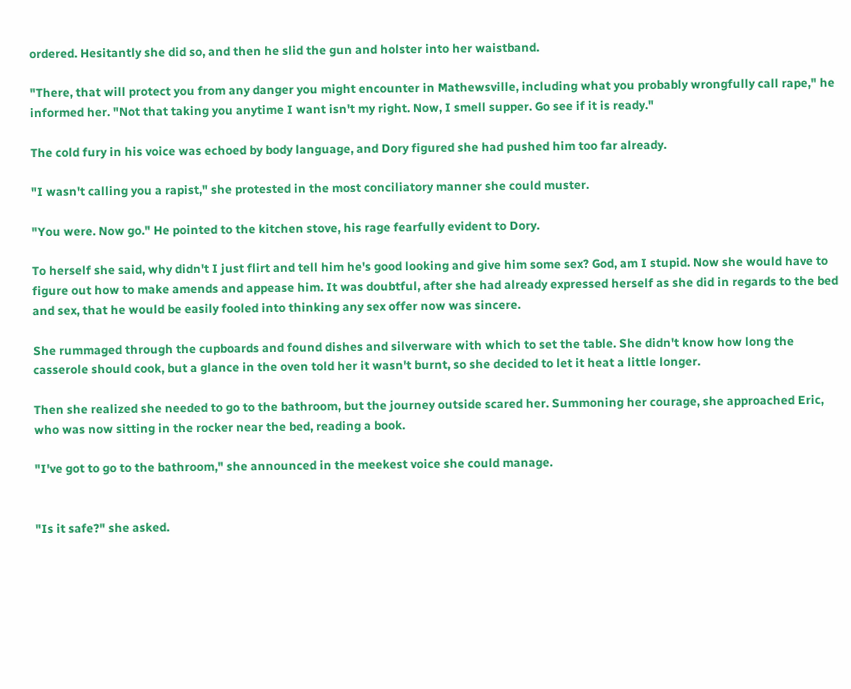ordered. Hesitantly she did so, and then he slid the gun and holster into her waistband.

"There, that will protect you from any danger you might encounter in Mathewsville, including what you probably wrongfully call rape," he informed her. "Not that taking you anytime I want isn't my right. Now, I smell supper. Go see if it is ready."

The cold fury in his voice was echoed by body language, and Dory figured she had pushed him too far already.

"I wasn't calling you a rapist," she protested in the most conciliatory manner she could muster.

"You were. Now go." He pointed to the kitchen stove, his rage fearfully evident to Dory.

To herself she said, why didn't I just flirt and tell him he's good looking and give him some sex? God, am I stupid. Now she would have to figure out how to make amends and appease him. It was doubtful, after she had already expressed herself as she did in regards to the bed and sex, that he would be easily fooled into thinking any sex offer now was sincere.

She rummaged through the cupboards and found dishes and silverware with which to set the table. She didn't know how long the casserole should cook, but a glance in the oven told her it wasn't burnt, so she decided to let it heat a little longer.

Then she realized she needed to go to the bathroom, but the journey outside scared her. Summoning her courage, she approached Eric, who was now sitting in the rocker near the bed, reading a book.

"I've got to go to the bathroom," she announced in the meekest voice she could manage.


"Is it safe?" she asked.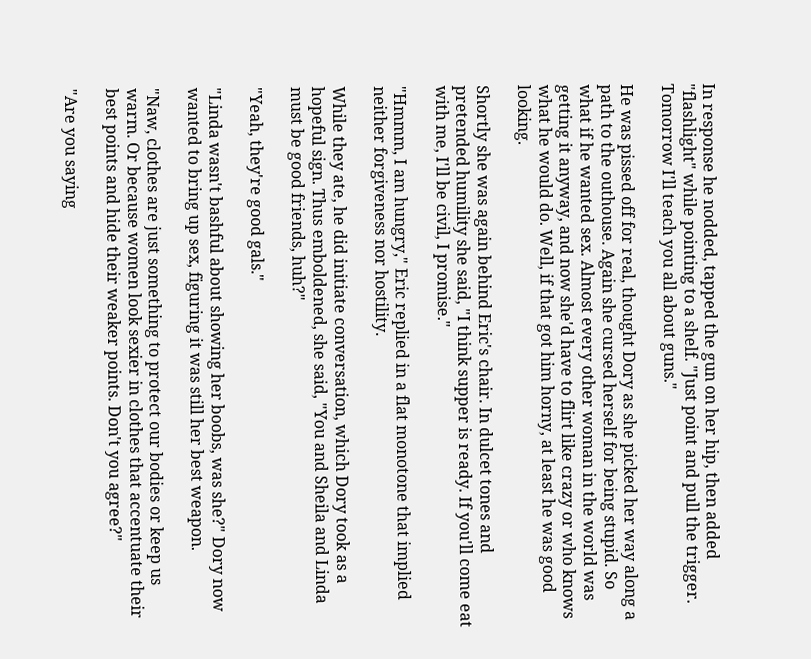In response he nodded, tapped the gun on her hip, then added "flashlight" while pointing to a shelf. "Just point and pull the trigger. Tomorrow I'll teach you all about guns."

He was pissed off for real, thought Dory as she picked her way along a path to the outhouse. Again she cursed herself for being stupid. So what if he wanted sex. Almost every other woman in the world was getting it anyway, and now she'd have to flirt like crazy or who knows what he would do. Well, if that got him horny, at least he was good looking.

Shortly she was again behind Eric's chair. In dulcet tones and pretended humility she said, "I think supper is ready. If you'll come eat with me, I'll be civil, I promise."

"Hmmm, I am hungry," Eric replied in a flat monotone that implied neither forgiveness nor hostility.

While they ate, he did initiate conversation, which Dory took as a hopeful sign. Thus emboldened, she said, "You and Sheila and Linda must be good friends, huh?"

"Yeah, they're good gals."

"Linda wasn't bashful about showing her boobs, was she?" Dory now wanted to bring up sex, figuring it was still her best weapon.

"Naw, clothes are just something to protect our bodies or keep us warm. Or because women look sexier in clothes that accentuate their best points and hide their weaker points. Don't you agree?"

"Are you saying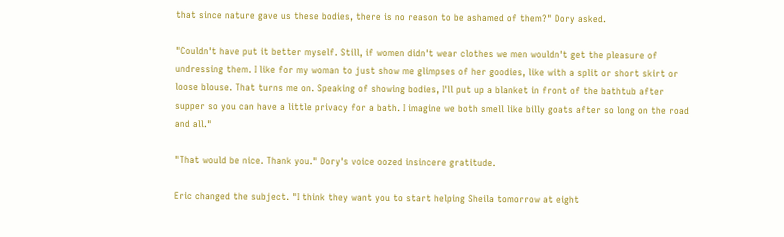that since nature gave us these bodies, there is no reason to be ashamed of them?" Dory asked.

"Couldn't have put it better myself. Still, if women didn't wear clothes we men wouldn't get the pleasure of undressing them. I like for my woman to just show me glimpses of her goodies, like with a split or short skirt or loose blouse. That turns me on. Speaking of showing bodies, I'll put up a blanket in front of the bathtub after supper so you can have a little privacy for a bath. I imagine we both smell like billy goats after so long on the road and all."

"That would be nice. Thank you." Dory's voice oozed insincere gratitude.

Eric changed the subject. "I think they want you to start helping Sheila tomorrow at eight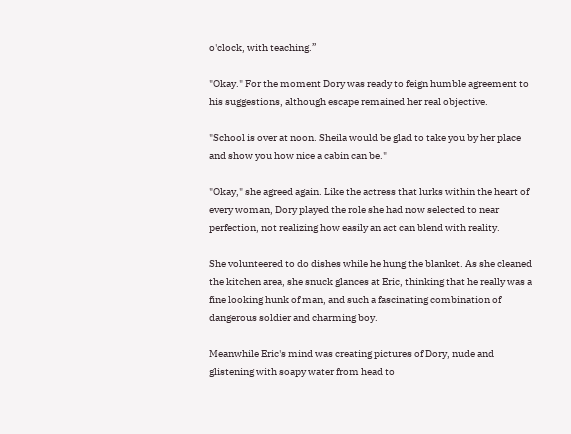o'clock, with teaching.”

"Okay." For the moment Dory was ready to feign humble agreement to his suggestions, although escape remained her real objective.

"School is over at noon. Sheila would be glad to take you by her place and show you how nice a cabin can be."

"Okay," she agreed again. Like the actress that lurks within the heart of every woman, Dory played the role she had now selected to near perfection, not realizing how easily an act can blend with reality.

She volunteered to do dishes while he hung the blanket. As she cleaned the kitchen area, she snuck glances at Eric, thinking that he really was a fine looking hunk of man, and such a fascinating combination of dangerous soldier and charming boy.

Meanwhile Eric's mind was creating pictures of Dory, nude and glistening with soapy water from head to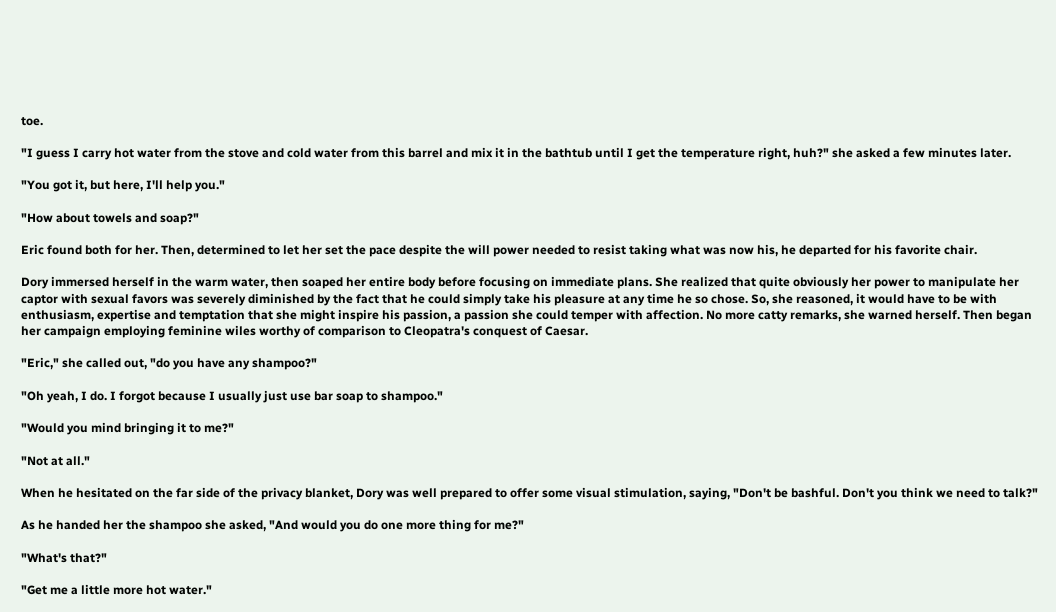toe.

"I guess I carry hot water from the stove and cold water from this barrel and mix it in the bathtub until I get the temperature right, huh?" she asked a few minutes later.

"You got it, but here, I'll help you."

"How about towels and soap?"

Eric found both for her. Then, determined to let her set the pace despite the will power needed to resist taking what was now his, he departed for his favorite chair.

Dory immersed herself in the warm water, then soaped her entire body before focusing on immediate plans. She realized that quite obviously her power to manipulate her captor with sexual favors was severely diminished by the fact that he could simply take his pleasure at any time he so chose. So, she reasoned, it would have to be with enthusiasm, expertise and temptation that she might inspire his passion, a passion she could temper with affection. No more catty remarks, she warned herself. Then began her campaign employing feminine wiles worthy of comparison to Cleopatra's conquest of Caesar.

"Eric," she called out, "do you have any shampoo?"

"Oh yeah, I do. I forgot because I usually just use bar soap to shampoo."

"Would you mind bringing it to me?"

"Not at all."

When he hesitated on the far side of the privacy blanket, Dory was well prepared to offer some visual stimulation, saying, "Don't be bashful. Don't you think we need to talk?"

As he handed her the shampoo she asked, "And would you do one more thing for me?"

"What's that?"

"Get me a little more hot water."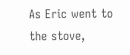As Eric went to the stove,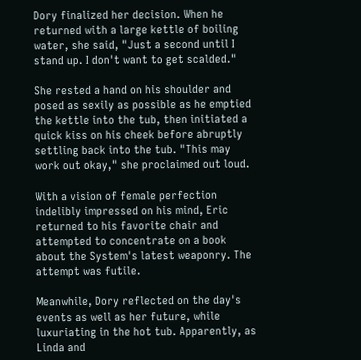Dory finalized her decision. When he returned with a large kettle of boiling water, she said, "Just a second until I stand up. I don't want to get scalded."

She rested a hand on his shoulder and posed as sexily as possible as he emptied the kettle into the tub, then initiated a quick kiss on his cheek before abruptly settling back into the tub. "This may work out okay," she proclaimed out loud.

With a vision of female perfection indelibly impressed on his mind, Eric returned to his favorite chair and attempted to concentrate on a book about the System's latest weaponry. The attempt was futile.

Meanwhile, Dory reflected on the day's events as well as her future, while luxuriating in the hot tub. Apparently, as Linda and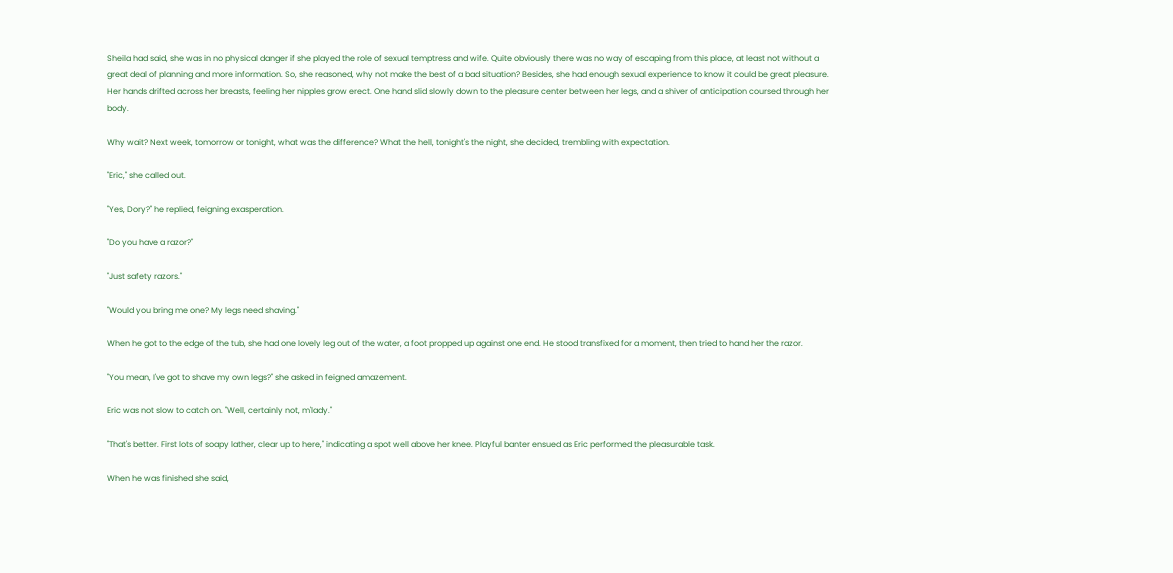Sheila had said, she was in no physical danger if she played the role of sexual temptress and wife. Quite obviously there was no way of escaping from this place, at least not without a great deal of planning and more information. So, she reasoned, why not make the best of a bad situation? Besides, she had enough sexual experience to know it could be great pleasure. Her hands drifted across her breasts, feeling her nipples grow erect. One hand slid slowly down to the pleasure center between her legs, and a shiver of anticipation coursed through her body.

Why wait? Next week, tomorrow or tonight, what was the difference? What the hell, tonight's the night, she decided, trembling with expectation.

"Eric," she called out.

"Yes, Dory?" he replied, feigning exasperation.

"Do you have a razor?"

"Just safety razors."

"Would you bring me one? My legs need shaving."

When he got to the edge of the tub, she had one lovely leg out of the water, a foot propped up against one end. He stood transfixed for a moment, then tried to hand her the razor.

"You mean, I've got to shave my own legs?" she asked in feigned amazement.

Eric was not slow to catch on. "Well, certainly not, m'lady."

"That's better. First lots of soapy lather, clear up to here," indicating a spot well above her knee. Playful banter ensued as Eric performed the pleasurable task.

When he was finished she said,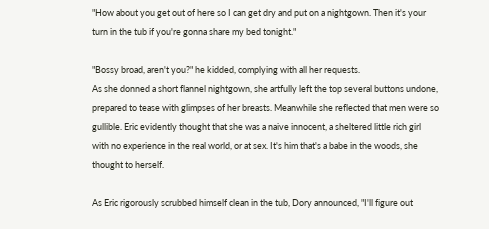"How about you get out of here so I can get dry and put on a nightgown. Then it's your turn in the tub if you're gonna share my bed tonight."

"Bossy broad, aren't you?" he kidded, complying with all her requests.
As she donned a short flannel nightgown, she artfully left the top several buttons undone, prepared to tease with glimpses of her breasts. Meanwhile she reflected that men were so gullible. Eric evidently thought that she was a naive innocent, a sheltered little rich girl with no experience in the real world, or at sex. It's him that's a babe in the woods, she thought to herself.

As Eric rigorously scrubbed himself clean in the tub, Dory announced, "I'll figure out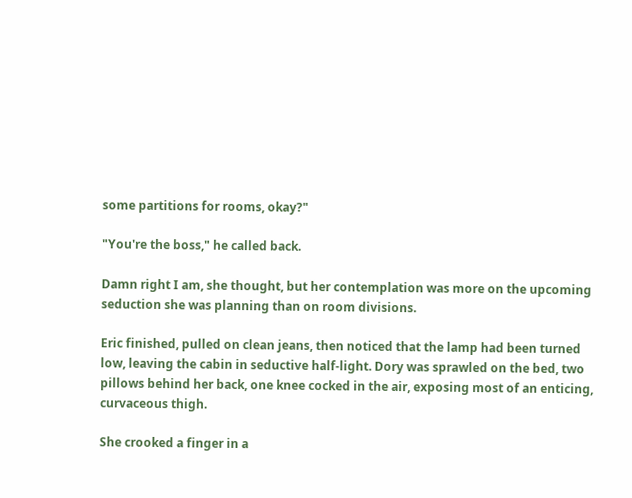some partitions for rooms, okay?"

"You're the boss," he called back.

Damn right I am, she thought, but her contemplation was more on the upcoming seduction she was planning than on room divisions.

Eric finished, pulled on clean jeans, then noticed that the lamp had been turned low, leaving the cabin in seductive half-light. Dory was sprawled on the bed, two pillows behind her back, one knee cocked in the air, exposing most of an enticing, curvaceous thigh.

She crooked a finger in a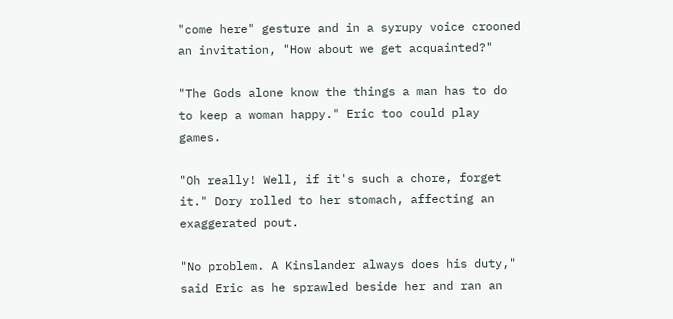"come here" gesture and in a syrupy voice crooned an invitation, "How about we get acquainted?"

"The Gods alone know the things a man has to do to keep a woman happy." Eric too could play games.

"Oh really! Well, if it's such a chore, forget it." Dory rolled to her stomach, affecting an exaggerated pout.

"No problem. A Kinslander always does his duty," said Eric as he sprawled beside her and ran an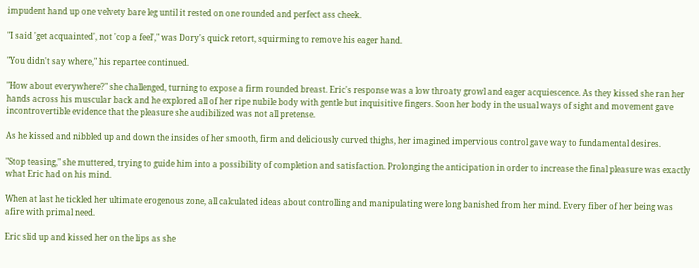impudent hand up one velvety bare leg until it rested on one rounded and perfect ass cheek.

"I said 'get acquainted', not 'cop a feel'," was Dory's quick retort, squirming to remove his eager hand.

"You didn't say where," his repartee continued.

"How about everywhere?" she challenged, turning to expose a firm rounded breast. Eric's response was a low throaty growl and eager acquiescence. As they kissed she ran her hands across his muscular back and he explored all of her ripe nubile body with gentle but inquisitive fingers. Soon her body in the usual ways of sight and movement gave incontrovertible evidence that the pleasure she audibilized was not all pretense.

As he kissed and nibbled up and down the insides of her smooth, firm and deliciously curved thighs, her imagined impervious control gave way to fundamental desires.

"Stop teasing," she muttered, trying to guide him into a possibility of completion and satisfaction. Prolonging the anticipation in order to increase the final pleasure was exactly what Eric had on his mind.

When at last he tickled her ultimate erogenous zone, all calculated ideas about controlling and manipulating were long banished from her mind. Every fiber of her being was afire with primal need.

Eric slid up and kissed her on the lips as she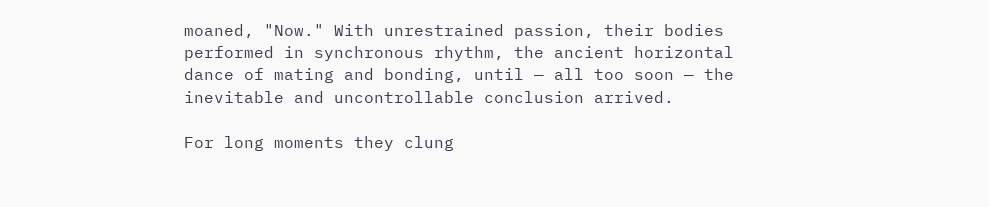moaned, "Now." With unrestrained passion, their bodies performed in synchronous rhythm, the ancient horizontal dance of mating and bonding, until — all too soon — the inevitable and uncontrollable conclusion arrived.

For long moments they clung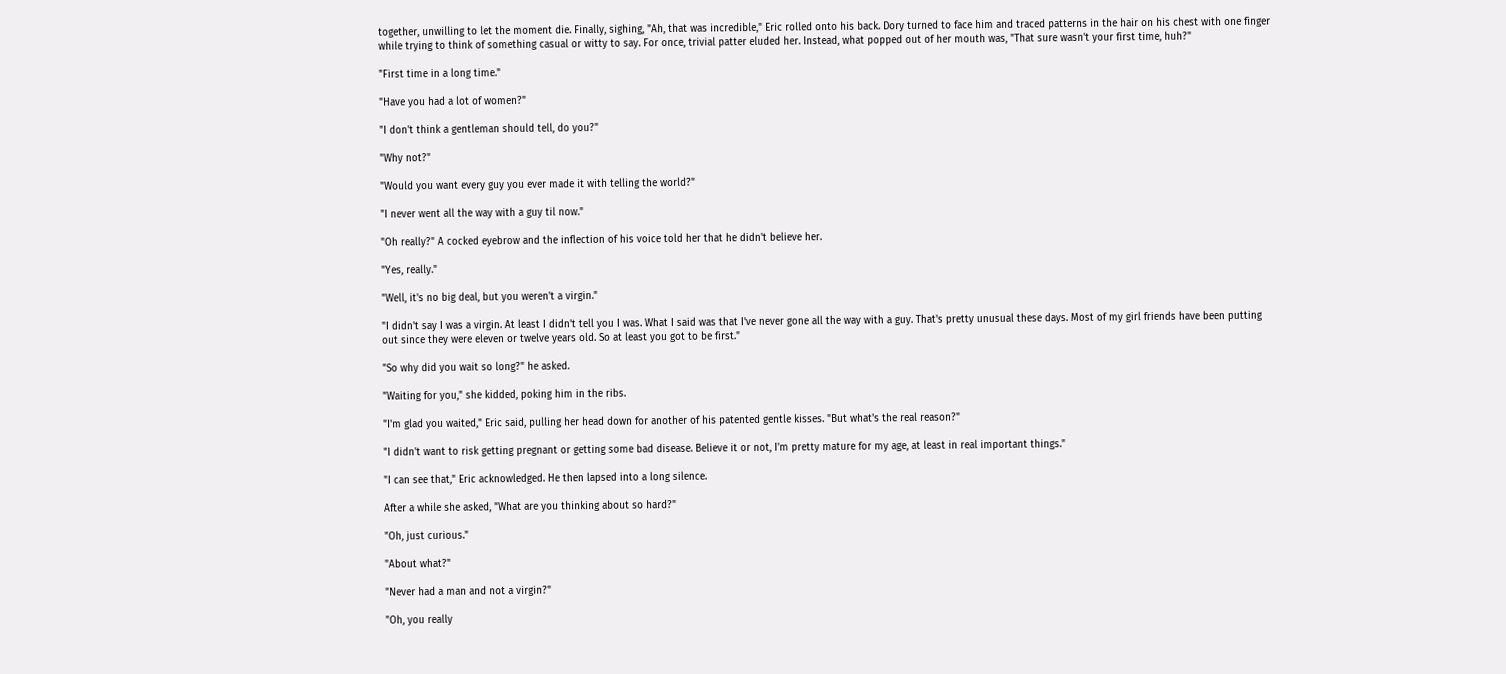together, unwilling to let the moment die. Finally, sighing, "Ah, that was incredible," Eric rolled onto his back. Dory turned to face him and traced patterns in the hair on his chest with one finger while trying to think of something casual or witty to say. For once, trivial patter eluded her. Instead, what popped out of her mouth was, "That sure wasn't your first time, huh?"

"First time in a long time."

"Have you had a lot of women?"

"I don't think a gentleman should tell, do you?"

"Why not?"

"Would you want every guy you ever made it with telling the world?"

"I never went all the way with a guy til now."

"Oh really?" A cocked eyebrow and the inflection of his voice told her that he didn't believe her.

"Yes, really."

"Well, it's no big deal, but you weren't a virgin."

"I didn't say I was a virgin. At least I didn't tell you I was. What I said was that I've never gone all the way with a guy. That's pretty unusual these days. Most of my girl friends have been putting out since they were eleven or twelve years old. So at least you got to be first."

"So why did you wait so long?" he asked.

"Waiting for you," she kidded, poking him in the ribs.

"I'm glad you waited," Eric said, pulling her head down for another of his patented gentle kisses. "But what's the real reason?"

"I didn't want to risk getting pregnant or getting some bad disease. Believe it or not, I'm pretty mature for my age, at least in real important things."

"I can see that," Eric acknowledged. He then lapsed into a long silence.

After a while she asked, "What are you thinking about so hard?"

"Oh, just curious."

"About what?"

"Never had a man and not a virgin?"

"Oh, you really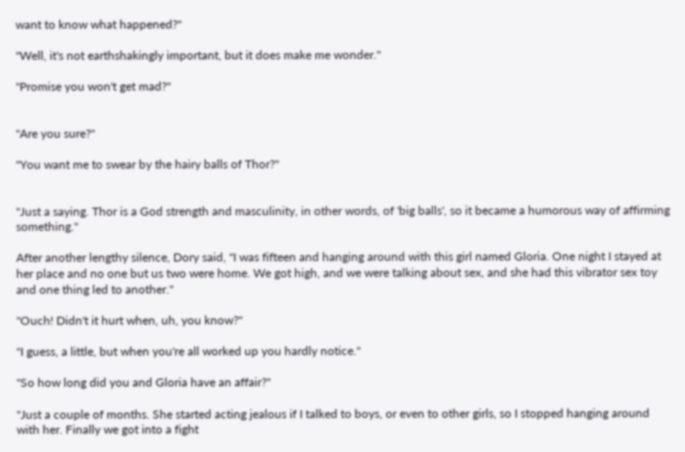want to know what happened?"

"Well, it's not earthshakingly important, but it does make me wonder."

"Promise you won't get mad?"


"Are you sure?"

"You want me to swear by the hairy balls of Thor?"


"Just a saying. Thor is a God strength and masculinity, in other words, of 'big balls', so it became a humorous way of affirming something."

After another lengthy silence, Dory said, "I was fifteen and hanging around with this girl named Gloria. One night I stayed at her place and no one but us two were home. We got high, and we were talking about sex, and she had this vibrator sex toy and one thing led to another."

"Ouch! Didn't it hurt when, uh, you know?"

"I guess, a little, but when you're all worked up you hardly notice."

"So how long did you and Gloria have an affair?"

"Just a couple of months. She started acting jealous if I talked to boys, or even to other girls, so I stopped hanging around with her. Finally we got into a fight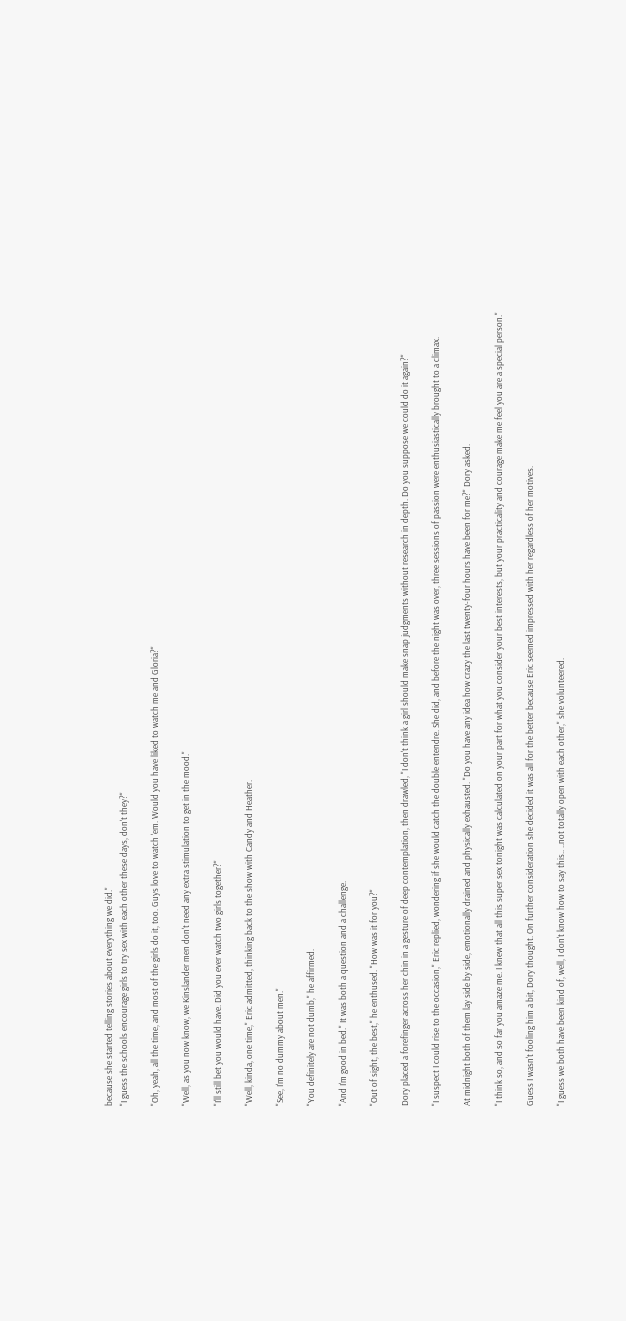because she started telling stories about everything we did."
"I guess the schools encourage girls to try sex with each other these days, don't they?"

"Oh, yeah, all the time, and most of the girls do it, too. Guys love to watch 'em. Would you have liked to watch me and Gloria?"

"Well, as you now know, we Kinslander men don't need any extra stimulation to get in the mood."

"I'll still bet you would have. Did you ever watch two girls together?"

"Well, kinda, one time," Eric admitted, thinking back to the show with Candy and Heather.

"See, I'm no dummy about men."

"You definitely are not dumb," he affirmed.

"And I'm good in bed." It was both a question and a challenge.

"Out of sight, the best," he enthused. "How was it for you?"

Dory placed a forefinger across her chin in a gesture of deep contemplation, then drawled, "I don't think a girl should make snap judgments without research in depth. Do you suppose we could do it again?"

"I suspect I could rise to the occasion," Eric replied, wondering if she would catch the double entendre. She did, and before the night was over, three sessions of passion were enthusiastically brought to a climax.

At midnight both of them lay side by side, emotionally drained and physically exhausted. "Do you have any idea how crazy the last twenty-four hours have been for me?" Dory asked.

"I think so, and so far you amaze me. I knew that all this super sex tonight was calculated on your part for what you consider your best interests, but your practicality and courage make me feel you are a special person."

Guess I wasn't fooling him a bit, Dory thought. On further consideration she decided it was all for the better because Eric seemed impressed with her regardless of her motives.

"I guess we both have been kind of, well, I don't know how to say this.. ..not totally open with each other," she volunteered.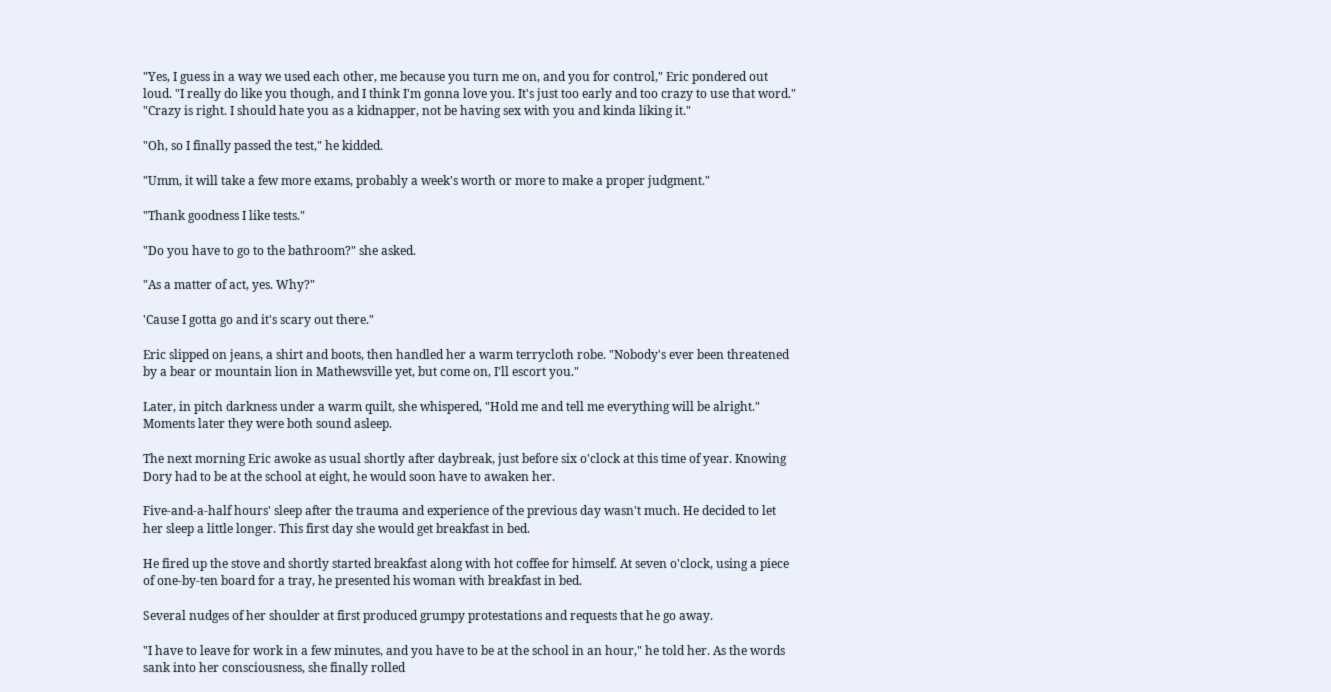"Yes, I guess in a way we used each other, me because you turn me on, and you for control," Eric pondered out loud. "I really do like you though, and I think I'm gonna love you. It's just too early and too crazy to use that word."
"Crazy is right. I should hate you as a kidnapper, not be having sex with you and kinda liking it."

"Oh, so I finally passed the test," he kidded.

"Umm, it will take a few more exams, probably a week's worth or more to make a proper judgment."

"Thank goodness I like tests."

"Do you have to go to the bathroom?" she asked.

"As a matter of act, yes. Why?"

'Cause I gotta go and it's scary out there."

Eric slipped on jeans, a shirt and boots, then handled her a warm terrycloth robe. "Nobody's ever been threatened by a bear or mountain lion in Mathewsville yet, but come on, I'll escort you."

Later, in pitch darkness under a warm quilt, she whispered, "Hold me and tell me everything will be alright." Moments later they were both sound asleep.

The next morning Eric awoke as usual shortly after daybreak, just before six o'clock at this time of year. Knowing Dory had to be at the school at eight, he would soon have to awaken her.

Five-and-a-half hours' sleep after the trauma and experience of the previous day wasn't much. He decided to let her sleep a little longer. This first day she would get breakfast in bed.

He fired up the stove and shortly started breakfast along with hot coffee for himself. At seven o'clock, using a piece of one-by-ten board for a tray, he presented his woman with breakfast in bed.

Several nudges of her shoulder at first produced grumpy protestations and requests that he go away.

"I have to leave for work in a few minutes, and you have to be at the school in an hour," he told her. As the words sank into her consciousness, she finally rolled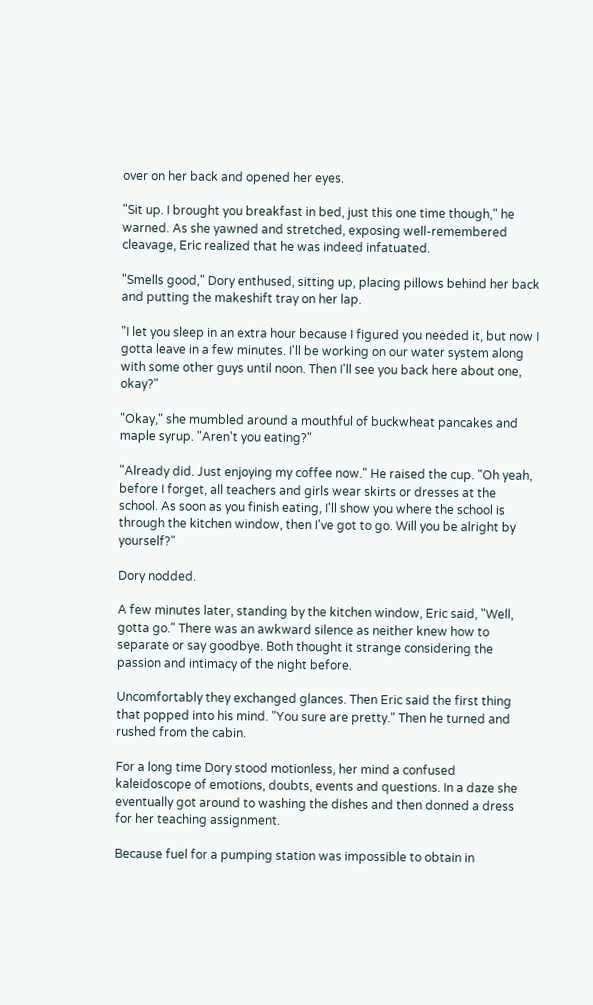over on her back and opened her eyes.

"Sit up. I brought you breakfast in bed, just this one time though," he warned. As she yawned and stretched, exposing well-remembered cleavage, Eric realized that he was indeed infatuated.

"Smells good," Dory enthused, sitting up, placing pillows behind her back and putting the makeshift tray on her lap.

"I let you sleep in an extra hour because I figured you needed it, but now I gotta leave in a few minutes. I'll be working on our water system along with some other guys until noon. Then I'll see you back here about one, okay?"

"Okay," she mumbled around a mouthful of buckwheat pancakes and maple syrup. "Aren't you eating?"

"Already did. Just enjoying my coffee now." He raised the cup. "Oh yeah, before I forget, all teachers and girls wear skirts or dresses at the school. As soon as you finish eating, I'll show you where the school is through the kitchen window, then I've got to go. Will you be alright by yourself?"

Dory nodded.

A few minutes later, standing by the kitchen window, Eric said, "Well, gotta go." There was an awkward silence as neither knew how to separate or say goodbye. Both thought it strange considering the passion and intimacy of the night before.

Uncomfortably they exchanged glances. Then Eric said the first thing that popped into his mind. "You sure are pretty." Then he turned and rushed from the cabin.

For a long time Dory stood motionless, her mind a confused kaleidoscope of emotions, doubts, events and questions. In a daze she eventually got around to washing the dishes and then donned a dress for her teaching assignment.

Because fuel for a pumping station was impossible to obtain in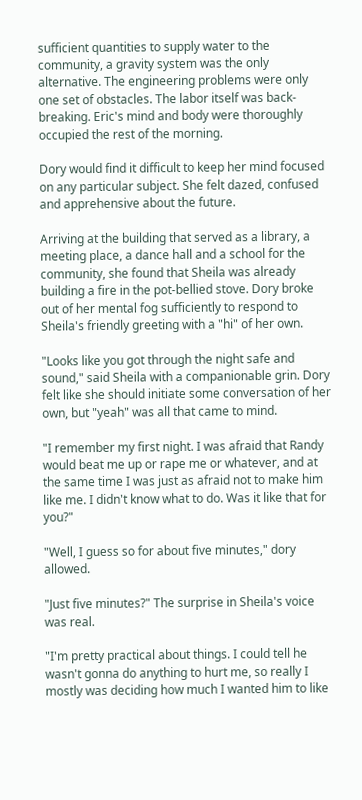sufficient quantities to supply water to the community, a gravity system was the only alternative. The engineering problems were only one set of obstacles. The labor itself was back-breaking. Eric's mind and body were thoroughly occupied the rest of the morning.

Dory would find it difficult to keep her mind focused on any particular subject. She felt dazed, confused and apprehensive about the future.

Arriving at the building that served as a library, a meeting place, a dance hall and a school for the community, she found that Sheila was already building a fire in the pot-bellied stove. Dory broke out of her mental fog sufficiently to respond to Sheila's friendly greeting with a "hi" of her own.

"Looks like you got through the night safe and sound," said Sheila with a companionable grin. Dory felt like she should initiate some conversation of her own, but "yeah" was all that came to mind.

"I remember my first night. I was afraid that Randy would beat me up or rape me or whatever, and at the same time I was just as afraid not to make him like me. I didn't know what to do. Was it like that for you?"

"Well, I guess so for about five minutes," dory allowed.

"Just five minutes?" The surprise in Sheila's voice was real.

"I'm pretty practical about things. I could tell he wasn't gonna do anything to hurt me, so really I mostly was deciding how much I wanted him to like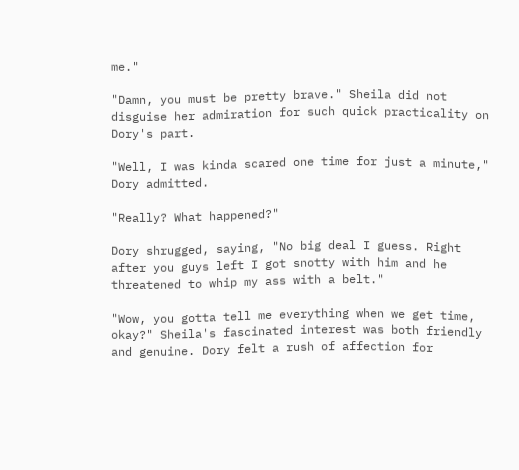me."

"Damn, you must be pretty brave." Sheila did not disguise her admiration for such quick practicality on Dory's part.

"Well, I was kinda scared one time for just a minute," Dory admitted.

"Really? What happened?"

Dory shrugged, saying, "No big deal I guess. Right after you guys left I got snotty with him and he threatened to whip my ass with a belt."

"Wow, you gotta tell me everything when we get time, okay?" Sheila's fascinated interest was both friendly and genuine. Dory felt a rush of affection for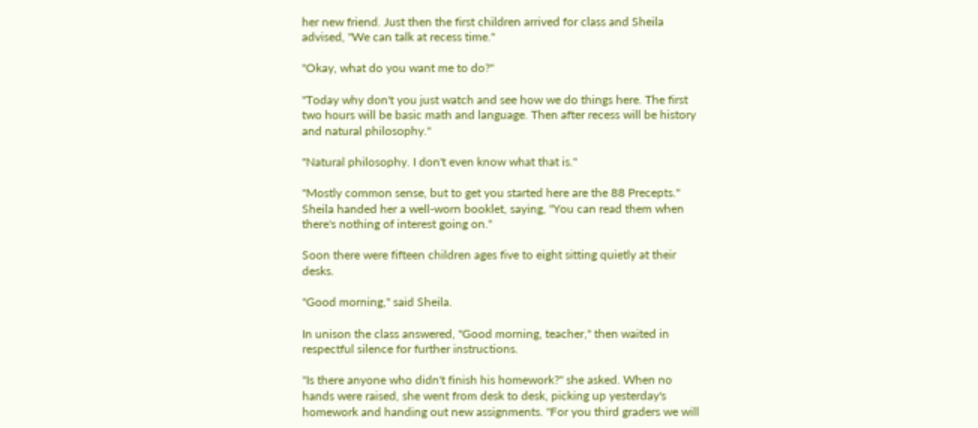her new friend. Just then the first children arrived for class and Sheila advised, "We can talk at recess time."

"Okay, what do you want me to do?"

"Today why don't you just watch and see how we do things here. The first two hours will be basic math and language. Then after recess will be history and natural philosophy."

"Natural philosophy. I don't even know what that is."

"Mostly common sense, but to get you started here are the 88 Precepts." Sheila handed her a well-worn booklet, saying, "You can read them when there's nothing of interest going on."

Soon there were fifteen children ages five to eight sitting quietly at their desks.

"Good morning," said Sheila.

In unison the class answered, "Good morning, teacher," then waited in respectful silence for further instructions.

"Is there anyone who didn't finish his homework?" she asked. When no hands were raised, she went from desk to desk, picking up yesterday's homework and handing out new assignments. "For you third graders we will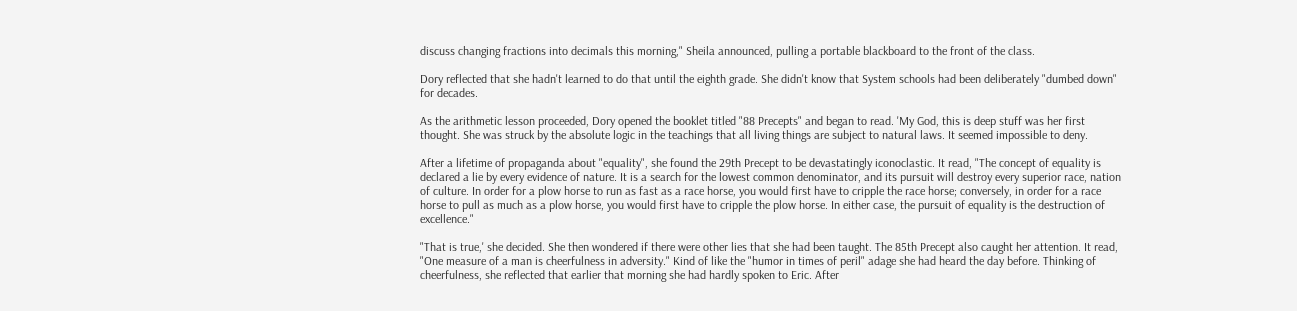discuss changing fractions into decimals this morning," Sheila announced, pulling a portable blackboard to the front of the class.

Dory reflected that she hadn't learned to do that until the eighth grade. She didn't know that System schools had been deliberately "dumbed down" for decades.

As the arithmetic lesson proceeded, Dory opened the booklet titled "88 Precepts" and began to read. 'My God, this is deep stuff was her first thought. She was struck by the absolute logic in the teachings that all living things are subject to natural laws. It seemed impossible to deny.

After a lifetime of propaganda about "equality", she found the 29th Precept to be devastatingly iconoclastic. It read, "The concept of equality is declared a lie by every evidence of nature. It is a search for the lowest common denominator, and its pursuit will destroy every superior race, nation of culture. In order for a plow horse to run as fast as a race horse, you would first have to cripple the race horse; conversely, in order for a race horse to pull as much as a plow horse, you would first have to cripple the plow horse. In either case, the pursuit of equality is the destruction of excellence."

"That is true,' she decided. She then wondered if there were other lies that she had been taught. The 85th Precept also caught her attention. It read, "One measure of a man is cheerfulness in adversity." Kind of like the "humor in times of peril" adage she had heard the day before. Thinking of cheerfulness, she reflected that earlier that morning she had hardly spoken to Eric. After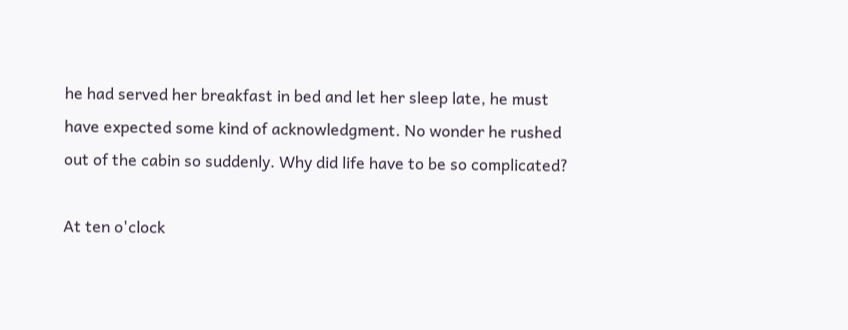he had served her breakfast in bed and let her sleep late, he must have expected some kind of acknowledgment. No wonder he rushed out of the cabin so suddenly. Why did life have to be so complicated?

At ten o'clock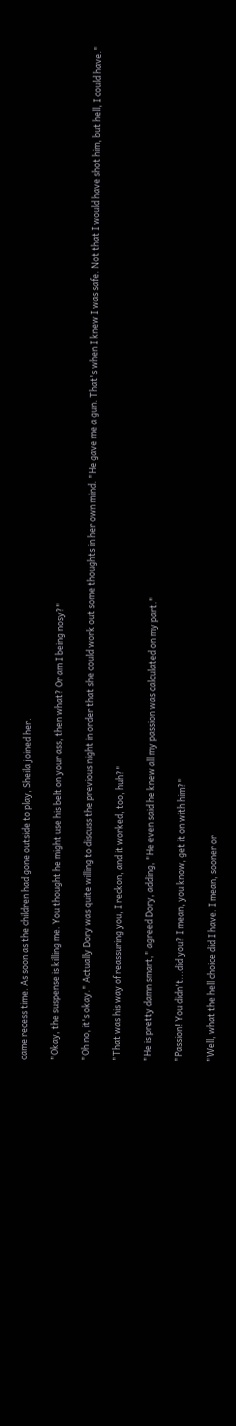came recess time. As soon as the children had gone outside to play, Sheila joined her.

"Okay, the suspense is killing me. You thought he might use his belt on your ass, then what? Or am I being nosy?"

"Oh no, it's okay." Actually Dory was quite willing to discuss the previous night in order that she could work out some thoughts in her own mind. "He gave me a gun. That's when I knew I was safe. Not that I would have shot him, but hell, I could have."

"That was his way of reassuring you, I reckon, and it worked, too, huh?"

"He is pretty damn smart," agreed Dory, adding, "He even said he knew all my passion was calculated on my part."

"Passion! You didn't...did you? I mean, you know, get it on with him?"

"Well, what the hell choice did I have. I mean, sooner or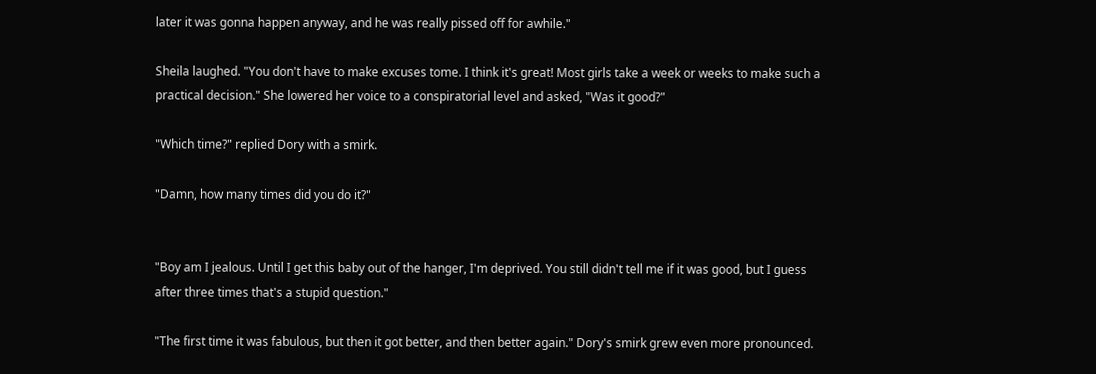later it was gonna happen anyway, and he was really pissed off for awhile."

Sheila laughed. "You don't have to make excuses tome. I think it's great! Most girls take a week or weeks to make such a practical decision." She lowered her voice to a conspiratorial level and asked, "Was it good?"

"Which time?" replied Dory with a smirk.

"Damn, how many times did you do it?"


"Boy am I jealous. Until I get this baby out of the hanger, I'm deprived. You still didn't tell me if it was good, but I guess after three times that's a stupid question."

"The first time it was fabulous, but then it got better, and then better again." Dory's smirk grew even more pronounced.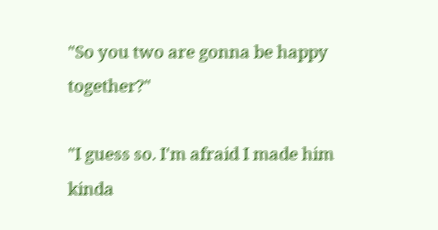"So you two are gonna be happy together?"

"I guess so. I'm afraid I made him kinda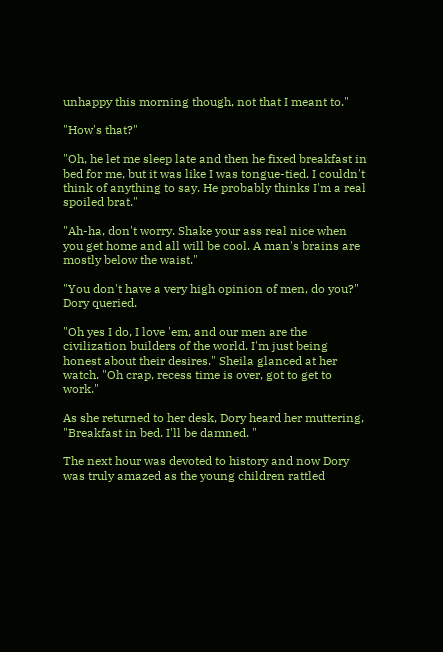unhappy this morning though, not that I meant to."

"How's that?"

"Oh, he let me sleep late and then he fixed breakfast in bed for me, but it was like I was tongue-tied. I couldn't think of anything to say. He probably thinks I'm a real spoiled brat."

"Ah-ha, don't worry. Shake your ass real nice when you get home and all will be cool. A man's brains are mostly below the waist."

"You don't have a very high opinion of men, do you?" Dory queried.

"Oh yes I do, I love 'em, and our men are the civilization builders of the world. I'm just being honest about their desires." Sheila glanced at her watch. "Oh crap, recess time is over, got to get to work."

As she returned to her desk, Dory heard her muttering, "Breakfast in bed. I'll be damned. "

The next hour was devoted to history and now Dory was truly amazed as the young children rattled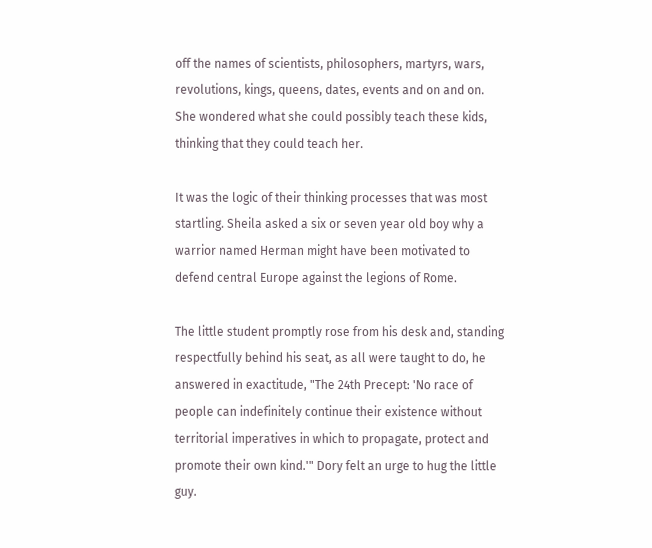off the names of scientists, philosophers, martyrs, wars, revolutions, kings, queens, dates, events and on and on. She wondered what she could possibly teach these kids, thinking that they could teach her.

It was the logic of their thinking processes that was most startling. Sheila asked a six or seven year old boy why a warrior named Herman might have been motivated to defend central Europe against the legions of Rome.

The little student promptly rose from his desk and, standing respectfully behind his seat, as all were taught to do, he answered in exactitude, "The 24th Precept: 'No race of people can indefinitely continue their existence without territorial imperatives in which to propagate, protect and promote their own kind.'" Dory felt an urge to hug the little guy.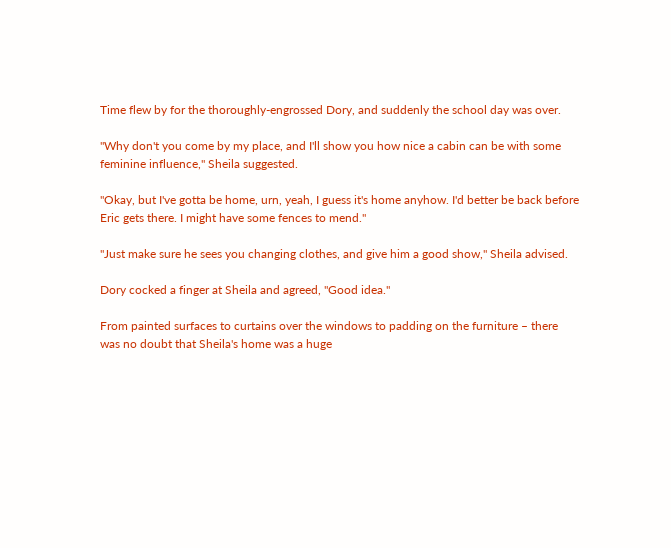Time flew by for the thoroughly-engrossed Dory, and suddenly the school day was over.

"Why don't you come by my place, and I'll show you how nice a cabin can be with some feminine influence," Sheila suggested.

"Okay, but I've gotta be home, urn, yeah, I guess it's home anyhow. I'd better be back before Eric gets there. I might have some fences to mend."

"Just make sure he sees you changing clothes, and give him a good show," Sheila advised.

Dory cocked a finger at Sheila and agreed, "Good idea."

From painted surfaces to curtains over the windows to padding on the furniture – there was no doubt that Sheila's home was a huge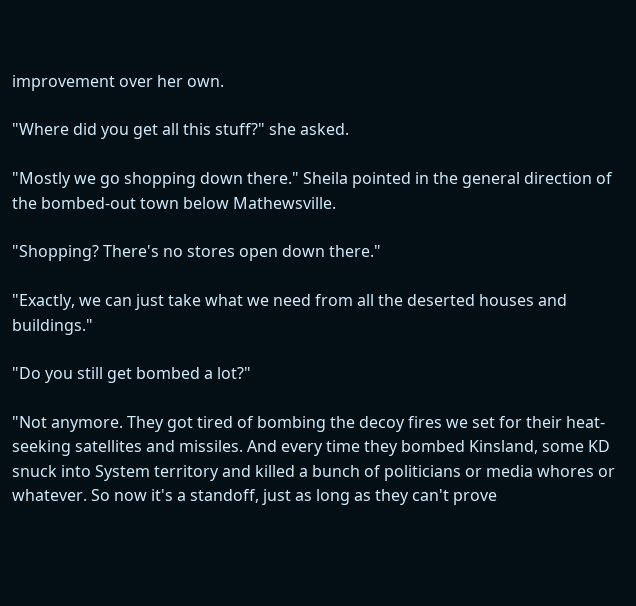improvement over her own.

"Where did you get all this stuff?" she asked.

"Mostly we go shopping down there." Sheila pointed in the general direction of the bombed-out town below Mathewsville.

"Shopping? There's no stores open down there."

"Exactly, we can just take what we need from all the deserted houses and buildings."

"Do you still get bombed a lot?"

"Not anymore. They got tired of bombing the decoy fires we set for their heat-seeking satellites and missiles. And every time they bombed Kinsland, some KD snuck into System territory and killed a bunch of politicians or media whores or whatever. So now it's a standoff, just as long as they can't prove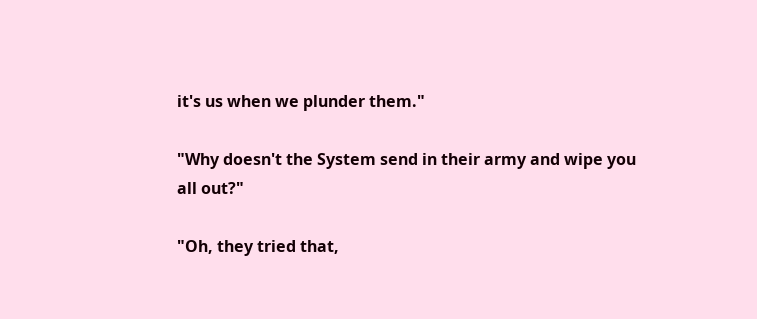it's us when we plunder them."

"Why doesn't the System send in their army and wipe you all out?"

"Oh, they tried that,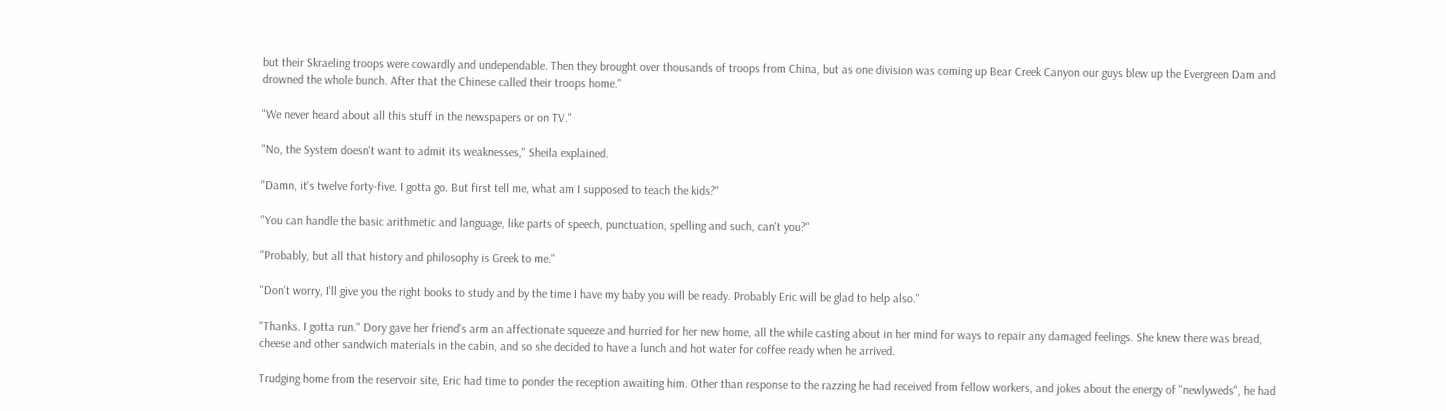but their Skraeling troops were cowardly and undependable. Then they brought over thousands of troops from China, but as one division was coming up Bear Creek Canyon our guys blew up the Evergreen Dam and drowned the whole bunch. After that the Chinese called their troops home."

"We never heard about all this stuff in the newspapers or on TV."

"No, the System doesn't want to admit its weaknesses," Sheila explained.

"Damn, it's twelve forty-five. I gotta go. But first tell me, what am I supposed to teach the kids?"

"You can handle the basic arithmetic and language, like parts of speech, punctuation, spelling and such, can't you?"

"Probably, but all that history and philosophy is Greek to me."

"Don't worry, I'll give you the right books to study and by the time I have my baby you will be ready. Probably Eric will be glad to help also."

"Thanks. I gotta run." Dory gave her friend's arm an affectionate squeeze and hurried for her new home, all the while casting about in her mind for ways to repair any damaged feelings. She knew there was bread, cheese and other sandwich materials in the cabin, and so she decided to have a lunch and hot water for coffee ready when he arrived.

Trudging home from the reservoir site, Eric had time to ponder the reception awaiting him. Other than response to the razzing he had received from fellow workers, and jokes about the energy of "newlyweds", he had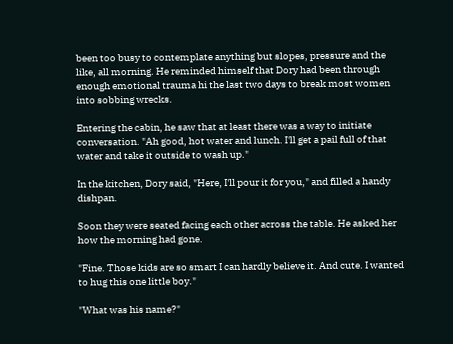been too busy to contemplate anything but slopes, pressure and the like, all morning. He reminded himself that Dory had been through enough emotional trauma hi the last two days to break most women into sobbing wrecks.

Entering the cabin, he saw that at least there was a way to initiate conversation. "Ah good, hot water and lunch. I'll get a pail full of that water and take it outside to wash up."

In the kitchen, Dory said, "Here, I'll pour it for you," and filled a handy dishpan.

Soon they were seated facing each other across the table. He asked her how the morning had gone.

"Fine. Those kids are so smart I can hardly believe it. And cute. I wanted to hug this one little boy."

"What was his name?"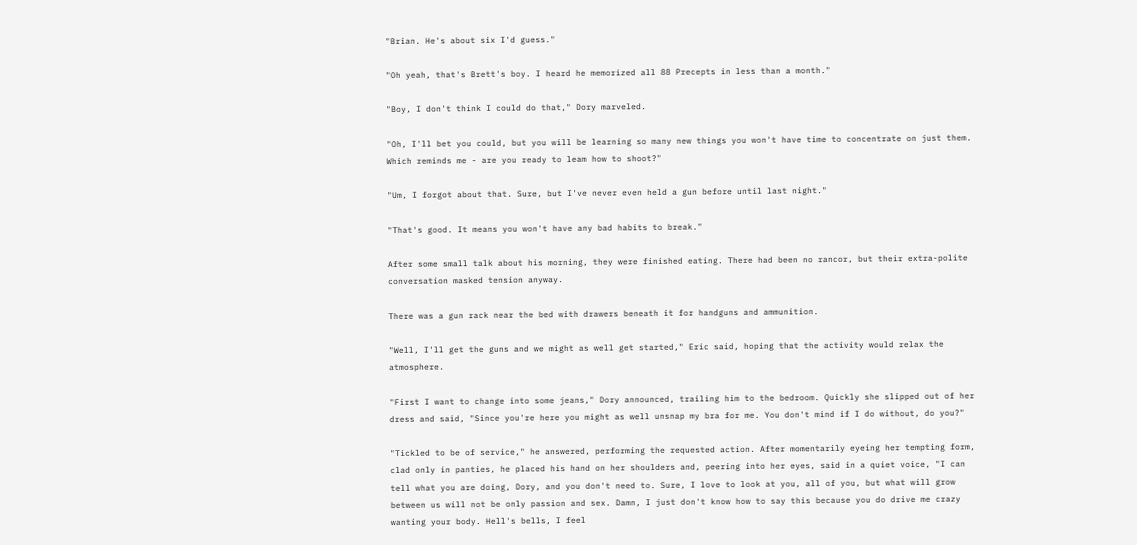"Brian. He's about six I'd guess."

"Oh yeah, that's Brett's boy. I heard he memorized all 88 Precepts in less than a month."

"Boy, I don't think I could do that," Dory marveled.

"Oh, I'll bet you could, but you will be learning so many new things you won't have time to concentrate on just them. Which reminds me - are you ready to leam how to shoot?"

"Um, I forgot about that. Sure, but I've never even held a gun before until last night."

"That's good. It means you won't have any bad habits to break."

After some small talk about his morning, they were finished eating. There had been no rancor, but their extra-polite conversation masked tension anyway.

There was a gun rack near the bed with drawers beneath it for handguns and ammunition.

"Well, I'll get the guns and we might as well get started," Eric said, hoping that the activity would relax the atmosphere.

"First I want to change into some jeans," Dory announced, trailing him to the bedroom. Quickly she slipped out of her dress and said, "Since you're here you might as well unsnap my bra for me. You don't mind if I do without, do you?"

"Tickled to be of service," he answered, performing the requested action. After momentarily eyeing her tempting form, clad only in panties, he placed his hand on her shoulders and, peering into her eyes, said in a quiet voice, "I can tell what you are doing, Dory, and you don't need to. Sure, I love to look at you, all of you, but what will grow between us will not be only passion and sex. Damn, I just don't know how to say this because you do drive me crazy wanting your body. Hell's bells, I feel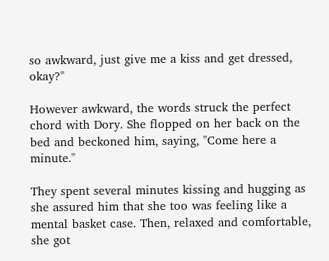so awkward, just give me a kiss and get dressed, okay?"

However awkward, the words struck the perfect chord with Dory. She flopped on her back on the bed and beckoned him, saying, "Come here a minute."

They spent several minutes kissing and hugging as she assured him that she too was feeling like a mental basket case. Then, relaxed and comfortable, she got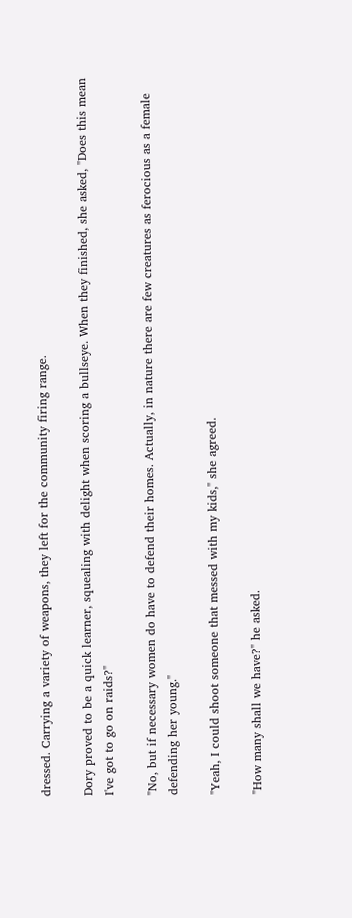dressed. Carrying a variety of weapons, they left for the community firing range.

Dory proved to be a quick learner, squealing with delight when scoring a bullseye. When they finished, she asked, "Does this mean I've got to go on raids?"

"No, but if necessary women do have to defend their homes. Actually, in nature there are few creatures as ferocious as a female defending her young."

"Yeah, I could shoot someone that messed with my kids," she agreed.

"How many shall we have?" he asked.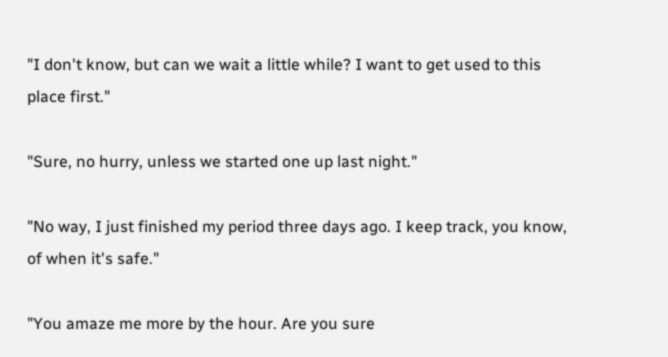"I don't know, but can we wait a little while? I want to get used to this place first."

"Sure, no hurry, unless we started one up last night."

"No way, I just finished my period three days ago. I keep track, you know, of when it's safe."

"You amaze me more by the hour. Are you sure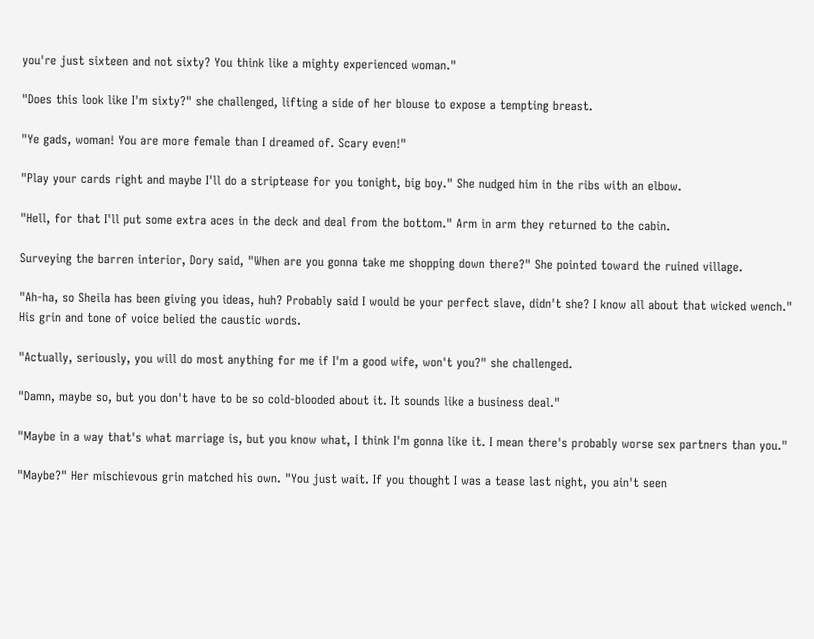you're just sixteen and not sixty? You think like a mighty experienced woman."

"Does this look like I'm sixty?" she challenged, lifting a side of her blouse to expose a tempting breast.

"Ye gads, woman! You are more female than I dreamed of. Scary even!"

"Play your cards right and maybe I'll do a striptease for you tonight, big boy." She nudged him in the ribs with an elbow.

"Hell, for that I'll put some extra aces in the deck and deal from the bottom." Arm in arm they returned to the cabin.

Surveying the barren interior, Dory said, "When are you gonna take me shopping down there?" She pointed toward the ruined village.

"Ah-ha, so Sheila has been giving you ideas, huh? Probably said I would be your perfect slave, didn't she? I know all about that wicked wench." His grin and tone of voice belied the caustic words.

"Actually, seriously, you will do most anything for me if I'm a good wife, won't you?" she challenged.

"Damn, maybe so, but you don't have to be so cold-blooded about it. It sounds like a business deal."

"Maybe in a way that's what marriage is, but you know what, I think I'm gonna like it. I mean there's probably worse sex partners than you."

"Maybe?" Her mischievous grin matched his own. "You just wait. If you thought I was a tease last night, you ain't seen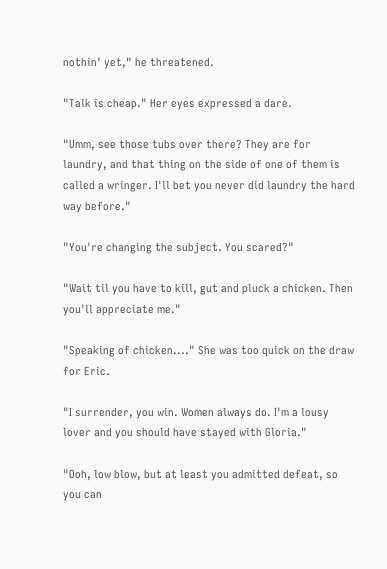nothin' yet," he threatened.

"Talk is cheap." Her eyes expressed a dare.

"Umm, see those tubs over there? They are for laundry, and that thing on the side of one of them is called a wringer. I'll bet you never did laundry the hard way before."

"You're changing the subject. You scared?"

"Wait til you have to kill, gut and pluck a chicken. Then you'll appreciate me."

"Speaking of chicken...." She was too quick on the draw for Eric.

"I surrender, you win. Women always do. I'm a lousy lover and you should have stayed with Gloria."

"Ooh, low blow, but at least you admitted defeat, so you can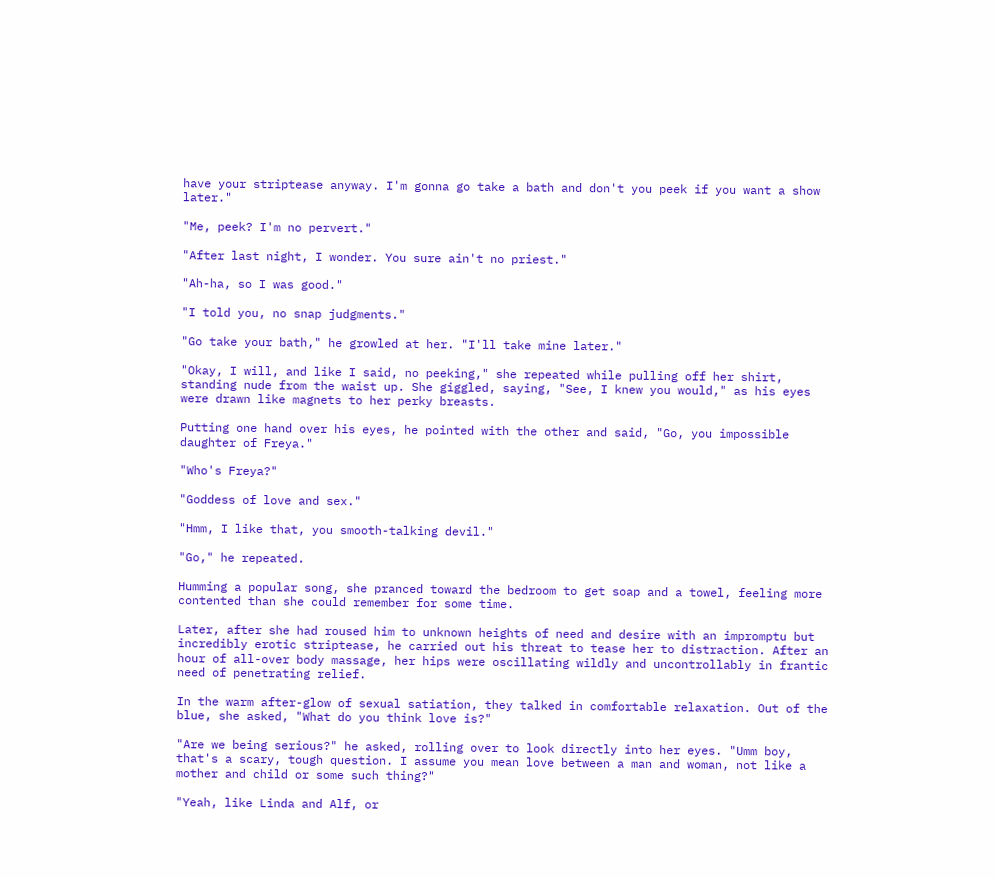have your striptease anyway. I'm gonna go take a bath and don't you peek if you want a show later."

"Me, peek? I'm no pervert."

"After last night, I wonder. You sure ain't no priest."

"Ah-ha, so I was good."

"I told you, no snap judgments."

"Go take your bath," he growled at her. "I'll take mine later."

"Okay, I will, and like I said, no peeking," she repeated while pulling off her shirt, standing nude from the waist up. She giggled, saying, "See, I knew you would," as his eyes were drawn like magnets to her perky breasts.

Putting one hand over his eyes, he pointed with the other and said, "Go, you impossible daughter of Freya."

"Who's Freya?"

"Goddess of love and sex."

"Hmm, I like that, you smooth-talking devil."

"Go," he repeated.

Humming a popular song, she pranced toward the bedroom to get soap and a towel, feeling more contented than she could remember for some time.

Later, after she had roused him to unknown heights of need and desire with an impromptu but incredibly erotic striptease, he carried out his threat to tease her to distraction. After an hour of all-over body massage, her hips were oscillating wildly and uncontrollably in frantic need of penetrating relief.

In the warm after-glow of sexual satiation, they talked in comfortable relaxation. Out of the blue, she asked, "What do you think love is?"

"Are we being serious?" he asked, rolling over to look directly into her eyes. "Umm boy, that's a scary, tough question. I assume you mean love between a man and woman, not like a mother and child or some such thing?"

"Yeah, like Linda and Alf, or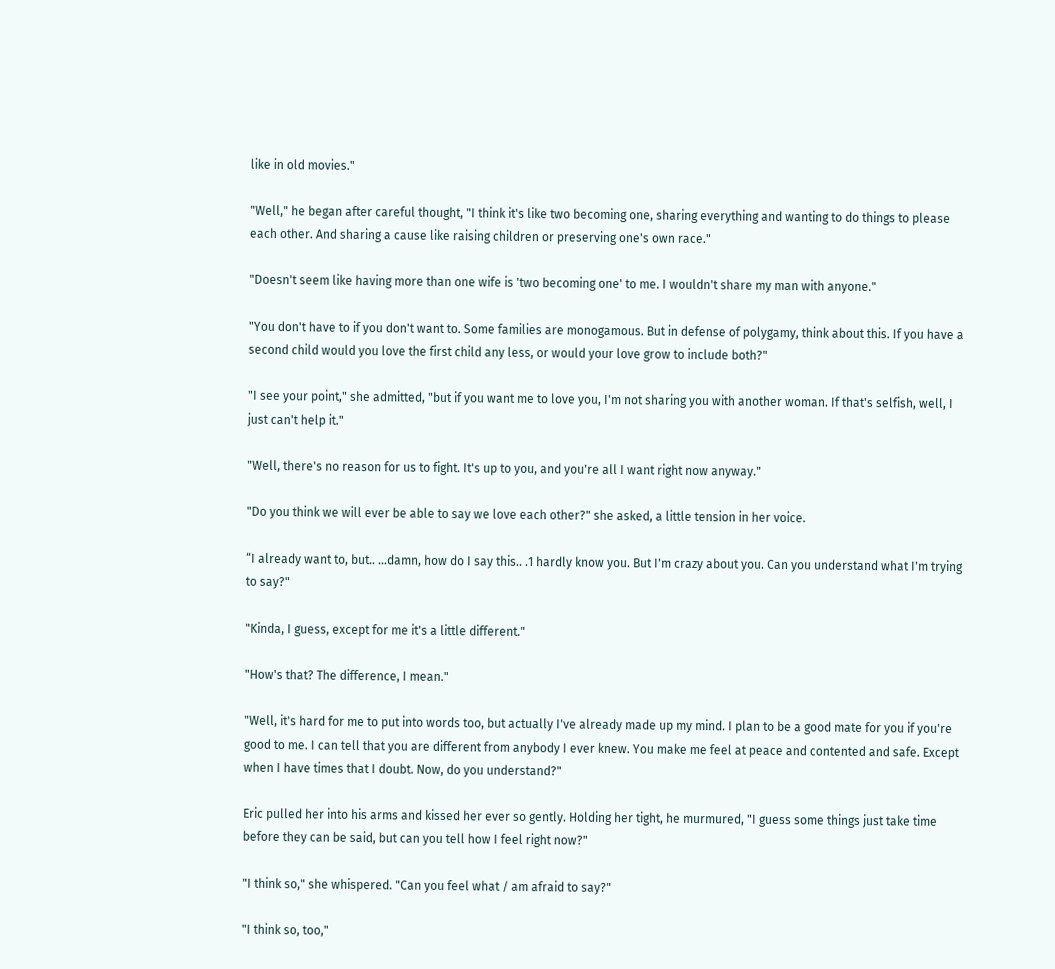like in old movies."

"Well," he began after careful thought, "I think it's like two becoming one, sharing everything and wanting to do things to please each other. And sharing a cause like raising children or preserving one's own race."

"Doesn't seem like having more than one wife is 'two becoming one' to me. I wouldn't share my man with anyone."

"You don't have to if you don't want to. Some families are monogamous. But in defense of polygamy, think about this. If you have a second child would you love the first child any less, or would your love grow to include both?"

"I see your point," she admitted, "but if you want me to love you, I'm not sharing you with another woman. If that's selfish, well, I just can't help it."

"Well, there's no reason for us to fight. It's up to you, and you're all I want right now anyway."

"Do you think we will ever be able to say we love each other?" she asked, a little tension in her voice.

“I already want to, but.. ...damn, how do I say this.. .1 hardly know you. But I'm crazy about you. Can you understand what I'm trying to say?"

"Kinda, I guess, except for me it's a little different."

"How's that? The difference, I mean."

"Well, it's hard for me to put into words too, but actually I've already made up my mind. I plan to be a good mate for you if you're good to me. I can tell that you are different from anybody I ever knew. You make me feel at peace and contented and safe. Except when I have times that I doubt. Now, do you understand?"

Eric pulled her into his arms and kissed her ever so gently. Holding her tight, he murmured, "I guess some things just take time before they can be said, but can you tell how I feel right now?"

"I think so," she whispered. "Can you feel what / am afraid to say?"

"I think so, too,"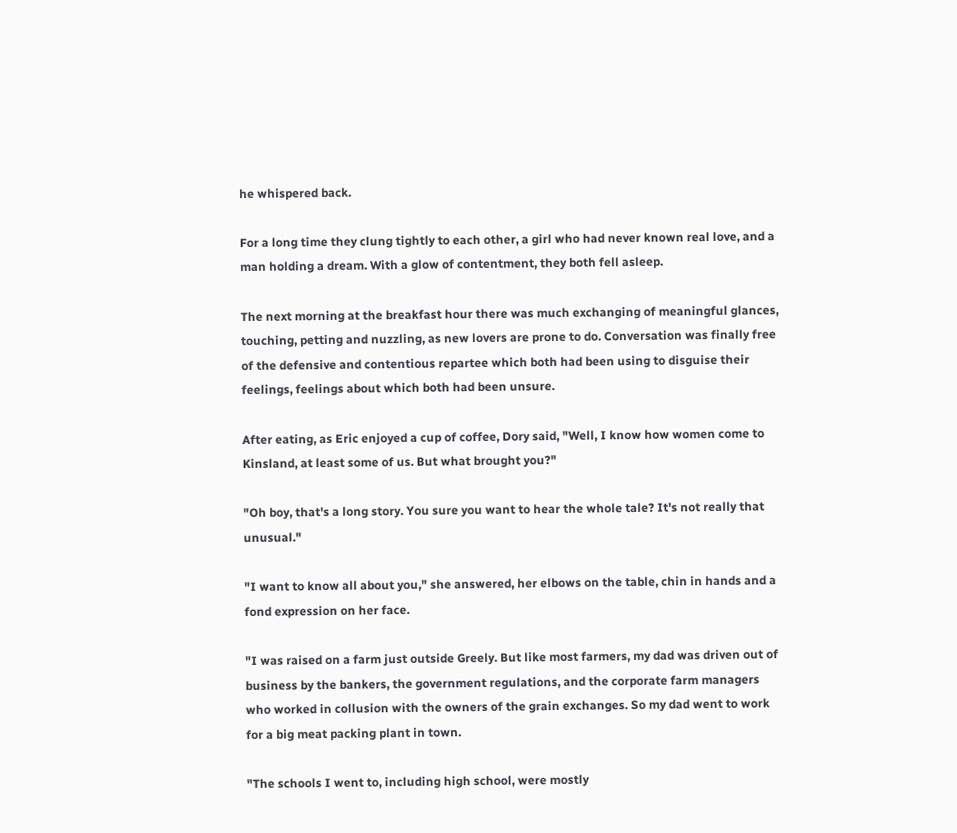he whispered back.

For a long time they clung tightly to each other, a girl who had never known real love, and a man holding a dream. With a glow of contentment, they both fell asleep.

The next morning at the breakfast hour there was much exchanging of meaningful glances, touching, petting and nuzzling, as new lovers are prone to do. Conversation was finally free of the defensive and contentious repartee which both had been using to disguise their feelings, feelings about which both had been unsure.

After eating, as Eric enjoyed a cup of coffee, Dory said, "Well, I know how women come to Kinsland, at least some of us. But what brought you?"

"Oh boy, that's a long story. You sure you want to hear the whole tale? It's not really that unusual."

"I want to know all about you," she answered, her elbows on the table, chin in hands and a fond expression on her face.

"I was raised on a farm just outside Greely. But like most farmers, my dad was driven out of business by the bankers, the government regulations, and the corporate farm managers who worked in collusion with the owners of the grain exchanges. So my dad went to work for a big meat packing plant in town.

"The schools I went to, including high school, were mostly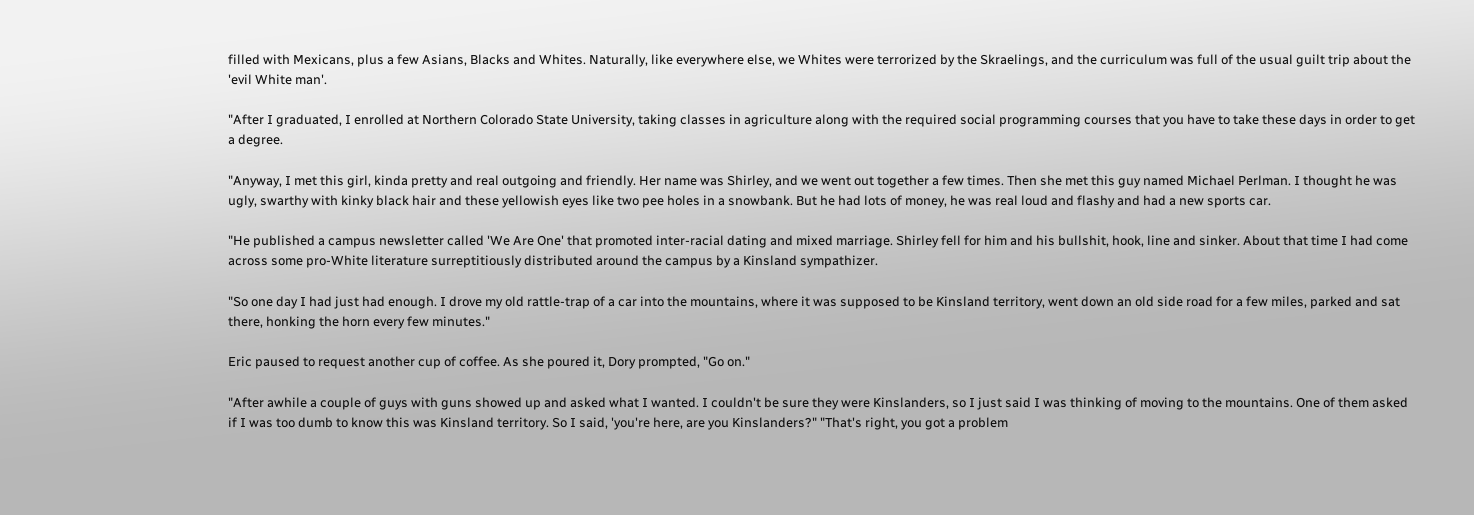filled with Mexicans, plus a few Asians, Blacks and Whites. Naturally, like everywhere else, we Whites were terrorized by the Skraelings, and the curriculum was full of the usual guilt trip about the 'evil White man'.

"After I graduated, I enrolled at Northern Colorado State University, taking classes in agriculture along with the required social programming courses that you have to take these days in order to get a degree.

"Anyway, I met this girl, kinda pretty and real outgoing and friendly. Her name was Shirley, and we went out together a few times. Then she met this guy named Michael Perlman. I thought he was ugly, swarthy with kinky black hair and these yellowish eyes like two pee holes in a snowbank. But he had lots of money, he was real loud and flashy and had a new sports car.

"He published a campus newsletter called 'We Are One' that promoted inter-racial dating and mixed marriage. Shirley fell for him and his bullshit, hook, line and sinker. About that time I had come across some pro-White literature surreptitiously distributed around the campus by a Kinsland sympathizer.

"So one day I had just had enough. I drove my old rattle-trap of a car into the mountains, where it was supposed to be Kinsland territory, went down an old side road for a few miles, parked and sat there, honking the horn every few minutes."

Eric paused to request another cup of coffee. As she poured it, Dory prompted, "Go on."

"After awhile a couple of guys with guns showed up and asked what I wanted. I couldn't be sure they were Kinslanders, so I just said I was thinking of moving to the mountains. One of them asked if I was too dumb to know this was Kinsland territory. So I said, 'you're here, are you Kinslanders?" "That's right, you got a problem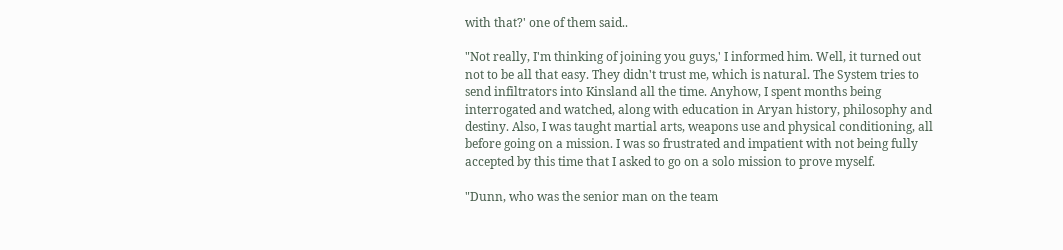with that?' one of them said..

"Not really, I'm thinking of joining you guys,' I informed him. Well, it turned out not to be all that easy. They didn't trust me, which is natural. The System tries to send infiltrators into Kinsland all the time. Anyhow, I spent months being interrogated and watched, along with education in Aryan history, philosophy and destiny. Also, I was taught martial arts, weapons use and physical conditioning, all before going on a mission. I was so frustrated and impatient with not being fully accepted by this time that I asked to go on a solo mission to prove myself.

"Dunn, who was the senior man on the team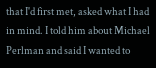that I'd first met, asked what I had in mind. I told him about Michael Perlman and said I wanted to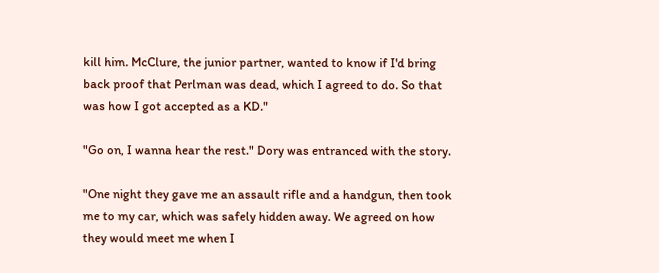kill him. McClure, the junior partner, wanted to know if I'd bring back proof that Perlman was dead, which I agreed to do. So that was how I got accepted as a KD."

"Go on, I wanna hear the rest." Dory was entranced with the story.

"One night they gave me an assault rifle and a handgun, then took me to my car, which was safely hidden away. We agreed on how they would meet me when I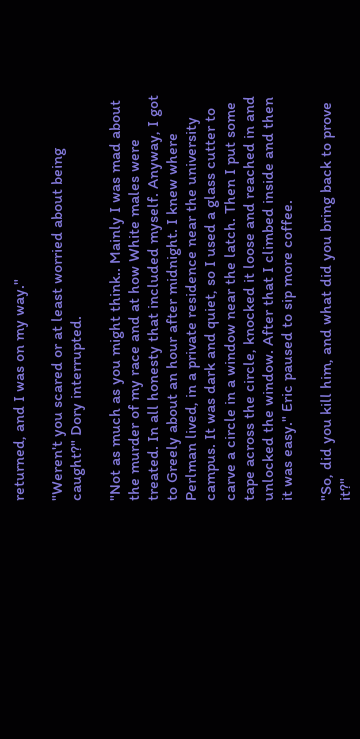returned, and I was on my way."

"Weren't you scared or at least worried about being caught?" Dory interrupted.

"Not as much as you might think.. Mainly I was mad about the murder of my race and at how White males were treated. In all honesty that included myself. Anyway, I got to Greely about an hour after midnight. I knew where Perlman lived, in a private residence near the university campus. It was dark and quiet, so I used a glass cutter to carve a circle in a window near the latch. Then I put some tape across the circle, knocked it loose and reached in and unlocked the window. After that I climbed inside and then it was easy." Eric paused to sip more coffee.

"So, did you kill him, and what did you bring back to prove it?"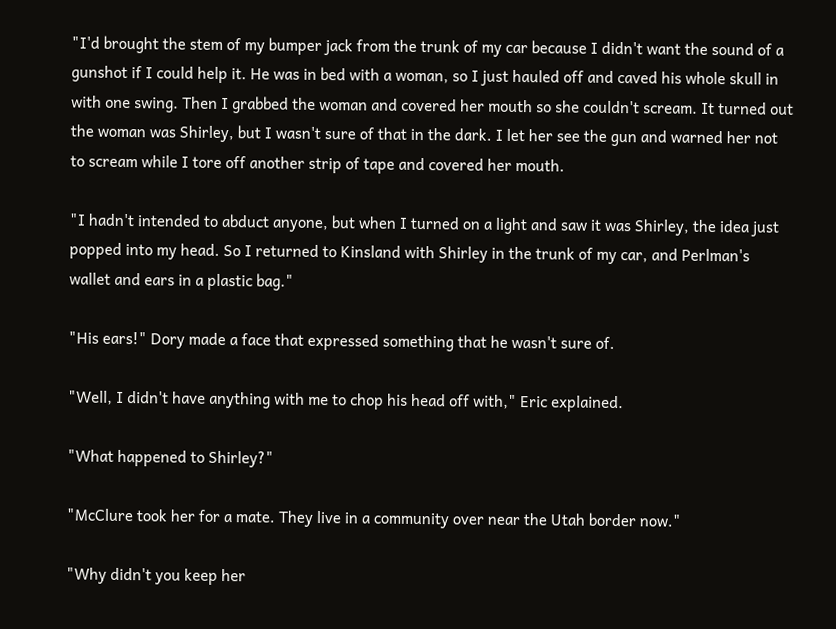"I'd brought the stem of my bumper jack from the trunk of my car because I didn't want the sound of a gunshot if I could help it. He was in bed with a woman, so I just hauled off and caved his whole skull in with one swing. Then I grabbed the woman and covered her mouth so she couldn't scream. It turned out the woman was Shirley, but I wasn't sure of that in the dark. I let her see the gun and warned her not to scream while I tore off another strip of tape and covered her mouth.

"I hadn't intended to abduct anyone, but when I turned on a light and saw it was Shirley, the idea just popped into my head. So I returned to Kinsland with Shirley in the trunk of my car, and Perlman's wallet and ears in a plastic bag."

"His ears!" Dory made a face that expressed something that he wasn't sure of.

"Well, I didn't have anything with me to chop his head off with," Eric explained.

"What happened to Shirley?"

"McClure took her for a mate. They live in a community over near the Utah border now."

"Why didn't you keep her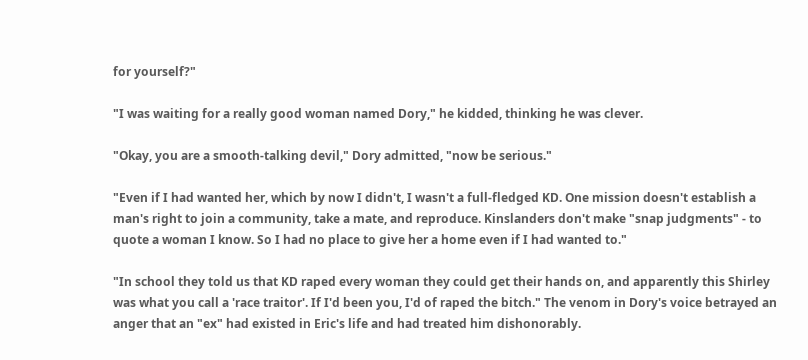for yourself?"

"I was waiting for a really good woman named Dory," he kidded, thinking he was clever.

"Okay, you are a smooth-talking devil," Dory admitted, "now be serious."

"Even if I had wanted her, which by now I didn't, I wasn't a full-fledged KD. One mission doesn't establish a man's right to join a community, take a mate, and reproduce. Kinslanders don't make "snap judgments" - to quote a woman I know. So I had no place to give her a home even if I had wanted to."

"In school they told us that KD raped every woman they could get their hands on, and apparently this Shirley was what you call a 'race traitor'. If I'd been you, I'd of raped the bitch." The venom in Dory's voice betrayed an anger that an "ex" had existed in Eric's life and had treated him dishonorably.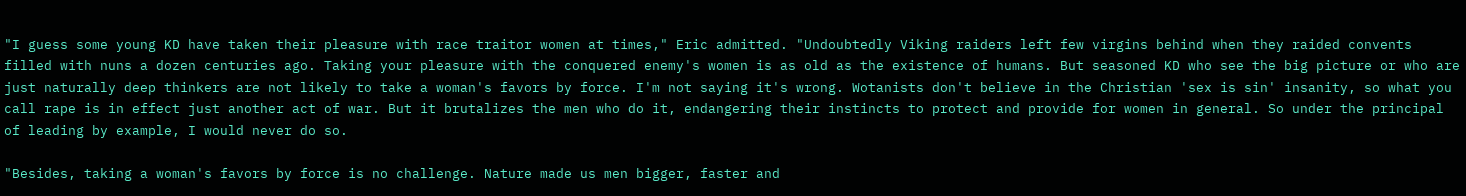"I guess some young KD have taken their pleasure with race traitor women at times," Eric admitted. "Undoubtedly Viking raiders left few virgins behind when they raided convents filled with nuns a dozen centuries ago. Taking your pleasure with the conquered enemy's women is as old as the existence of humans. But seasoned KD who see the big picture or who are just naturally deep thinkers are not likely to take a woman's favors by force. I'm not saying it's wrong. Wotanists don't believe in the Christian 'sex is sin' insanity, so what you call rape is in effect just another act of war. But it brutalizes the men who do it, endangering their instincts to protect and provide for women in general. So under the principal of leading by example, I would never do so.

"Besides, taking a woman's favors by force is no challenge. Nature made us men bigger, faster and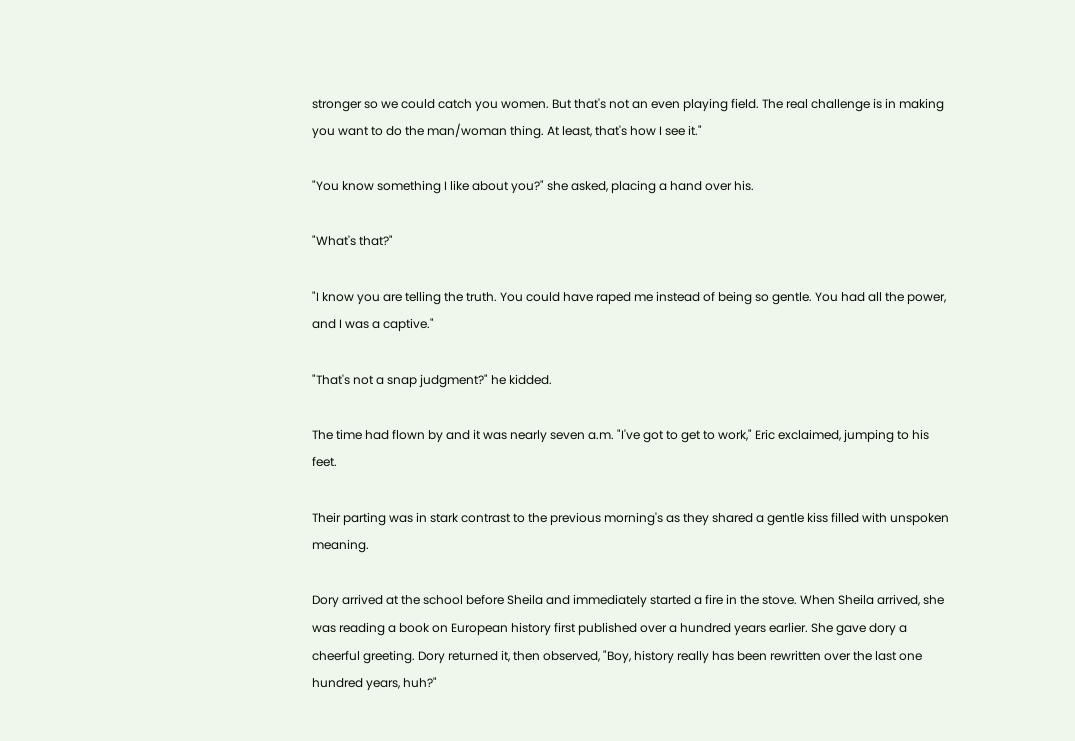stronger so we could catch you women. But that's not an even playing field. The real challenge is in making you want to do the man/woman thing. At least, that's how I see it."

"You know something I like about you?" she asked, placing a hand over his.

"What's that?"

"I know you are telling the truth. You could have raped me instead of being so gentle. You had all the power, and I was a captive."

"That's not a snap judgment?" he kidded.

The time had flown by and it was nearly seven a.m. "I've got to get to work," Eric exclaimed, jumping to his feet.

Their parting was in stark contrast to the previous morning's as they shared a gentle kiss filled with unspoken meaning.

Dory arrived at the school before Sheila and immediately started a fire in the stove. When Sheila arrived, she was reading a book on European history first published over a hundred years earlier. She gave dory a cheerful greeting. Dory returned it, then observed, "Boy, history really has been rewritten over the last one hundred years, huh?"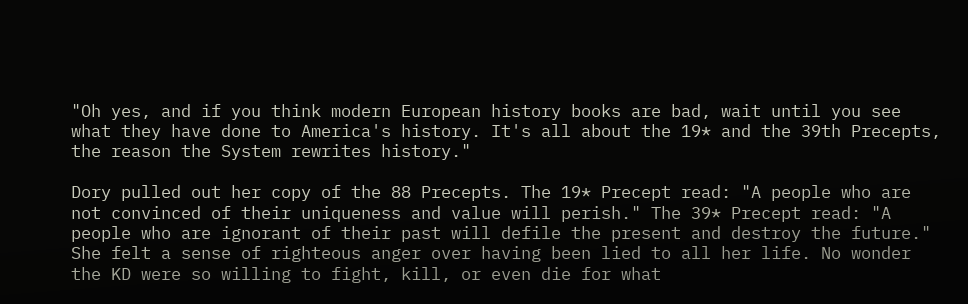"Oh yes, and if you think modern European history books are bad, wait until you see what they have done to America's history. It's all about the 19* and the 39th Precepts, the reason the System rewrites history."

Dory pulled out her copy of the 88 Precepts. The 19* Precept read: "A people who are not convinced of their uniqueness and value will perish." The 39* Precept read: "A people who are ignorant of their past will defile the present and destroy the future." She felt a sense of righteous anger over having been lied to all her life. No wonder the KD were so willing to fight, kill, or even die for what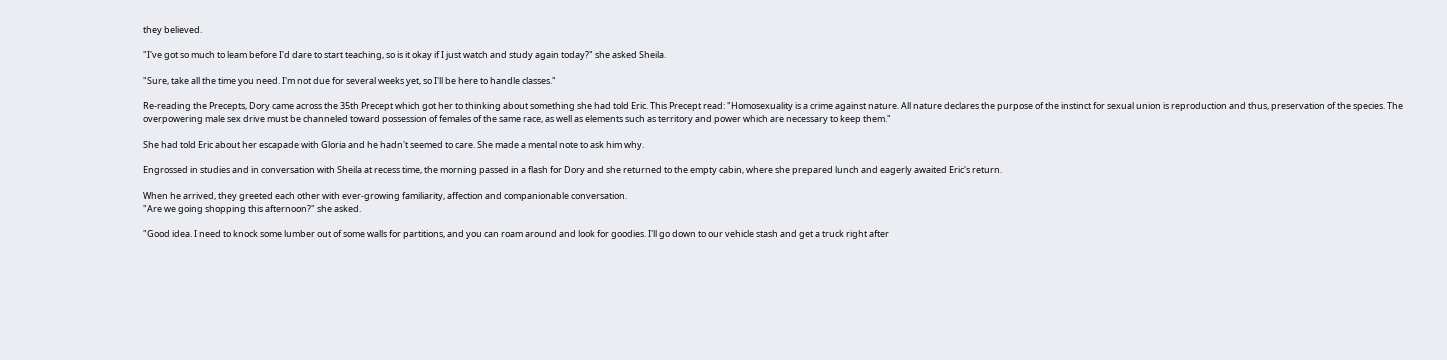they believed.

"I've got so much to leam before I'd dare to start teaching, so is it okay if I just watch and study again today?" she asked Sheila.

"Sure, take all the time you need. I'm not due for several weeks yet, so I'll be here to handle classes."

Re-reading the Precepts, Dory came across the 35th Precept which got her to thinking about something she had told Eric. This Precept read: "Homosexuality is a crime against nature. All nature declares the purpose of the instinct for sexual union is reproduction and thus, preservation of the species. The overpowering male sex drive must be channeled toward possession of females of the same race, as well as elements such as territory and power which are necessary to keep them."

She had told Eric about her escapade with Gloria and he hadn't seemed to care. She made a mental note to ask him why.

Engrossed in studies and in conversation with Sheila at recess time, the morning passed in a flash for Dory and she returned to the empty cabin, where she prepared lunch and eagerly awaited Eric's return.

When he arrived, they greeted each other with ever-growing familiarity, affection and companionable conversation.
"Are we going shopping this afternoon?" she asked.

"Good idea. I need to knock some lumber out of some walls for partitions, and you can roam around and look for goodies. I'll go down to our vehicle stash and get a truck right after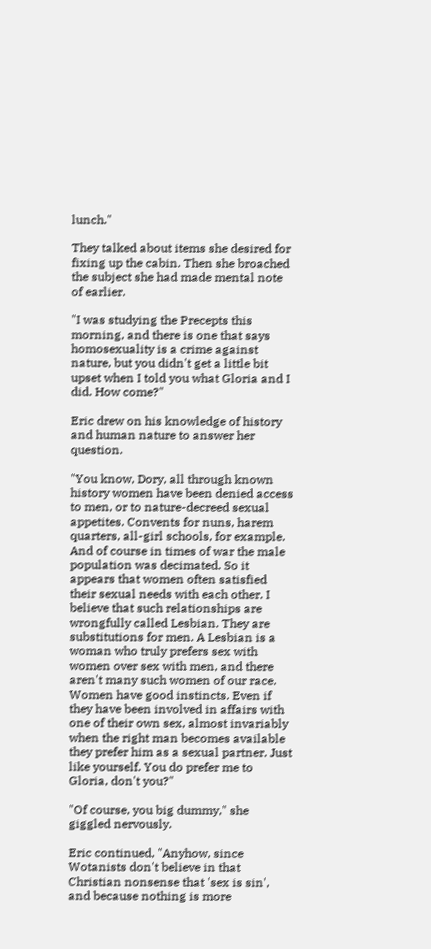lunch."

They talked about items she desired for fixing up the cabin. Then she broached the subject she had made mental note of earlier.

"I was studying the Precepts this morning, and there is one that says homosexuality is a crime against nature, but you didn't get a little bit upset when I told you what Gloria and I did. How come?"

Eric drew on his knowledge of history and human nature to answer her question.

"You know, Dory, all through known history women have been denied access to men, or to nature-decreed sexual appetites. Convents for nuns, harem quarters, all-girl schools, for example. And of course in times of war the male population was decimated. So it appears that women often satisfied their sexual needs with each other. I believe that such relationships are wrongfully called Lesbian. They are substitutions for men. A Lesbian is a woman who truly prefers sex with women over sex with men, and there aren't many such women of our race. Women have good instincts. Even if they have been involved in affairs with one of their own sex, almost invariably when the right man becomes available they prefer him as a sexual partner. Just like yourself. You do prefer me to Gloria, don't you?"

"Of course, you big dummy," she giggled nervously.

Eric continued, "Anyhow, since Wotanists don't believe in that Christian nonsense that 'sex is sin', and because nothing is more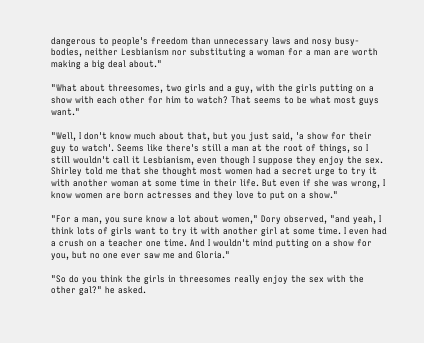dangerous to people's freedom than unnecessary laws and nosy busy-bodies, neither Lesbianism nor substituting a woman for a man are worth making a big deal about."

"What about threesomes, two girls and a guy, with the girls putting on a show with each other for him to watch? That seems to be what most guys want."

"Well, I don't know much about that, but you just said, 'a show for their guy to watch'. Seems like there's still a man at the root of things, so I still wouldn't call it Lesbianism, even though I suppose they enjoy the sex. Shirley told me that she thought most women had a secret urge to try it with another woman at some time in their life. But even if she was wrong, I know women are born actresses and they love to put on a show."

"For a man, you sure know a lot about women," Dory observed, "and yeah, I think lots of girls want to try it with another girl at some time. I even had a crush on a teacher one time. And I wouldn't mind putting on a show for you, but no one ever saw me and Gloria."

"So do you think the girls in threesomes really enjoy the sex with the other gal?" he asked.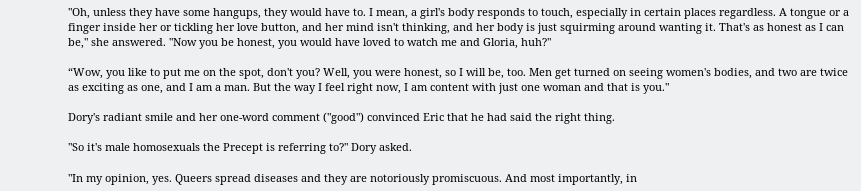"Oh, unless they have some hangups, they would have to. I mean, a girl's body responds to touch, especially in certain places regardless. A tongue or a finger inside her or tickling her love button, and her mind isn't thinking, and her body is just squirming around wanting it. That's as honest as I can be," she answered. "Now you be honest, you would have loved to watch me and Gloria, huh?"

“Wow, you like to put me on the spot, don't you? Well, you were honest, so I will be, too. Men get turned on seeing women's bodies, and two are twice as exciting as one, and I am a man. But the way I feel right now, I am content with just one woman and that is you."

Dory's radiant smile and her one-word comment ("good") convinced Eric that he had said the right thing.

"So it's male homosexuals the Precept is referring to?" Dory asked.

"In my opinion, yes. Queers spread diseases and they are notoriously promiscuous. And most importantly, in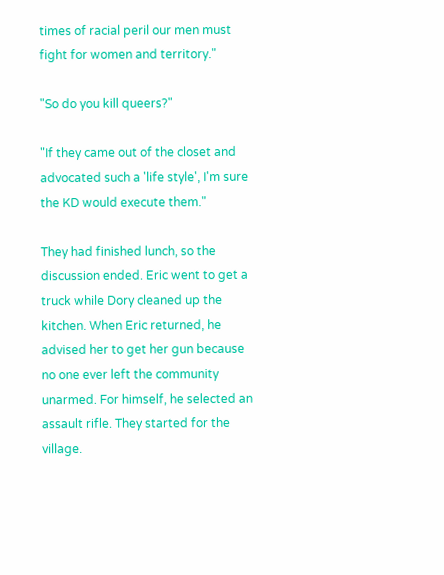times of racial peril our men must fight for women and territory."

"So do you kill queers?"

"If they came out of the closet and advocated such a 'life style', I'm sure the KD would execute them."

They had finished lunch, so the discussion ended. Eric went to get a truck while Dory cleaned up the kitchen. When Eric returned, he advised her to get her gun because no one ever left the community unarmed. For himself, he selected an assault rifle. They started for the village.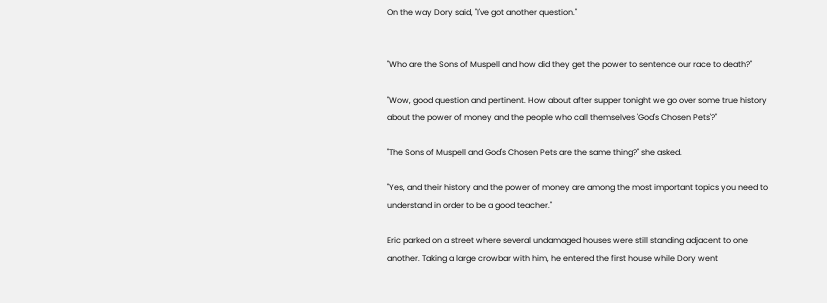On the way Dory said, "I've got another question."


"Who are the Sons of Muspell and how did they get the power to sentence our race to death?"

"Wow, good question and pertinent. How about after supper tonight we go over some true history about the power of money and the people who call themselves 'God's Chosen Pets'?"

"The Sons of Muspell and God's Chosen Pets are the same thing?" she asked.

"Yes, and their history and the power of money are among the most important topics you need to understand in order to be a good teacher."

Eric parked on a street where several undamaged houses were still standing adjacent to one another. Taking a large crowbar with him, he entered the first house while Dory went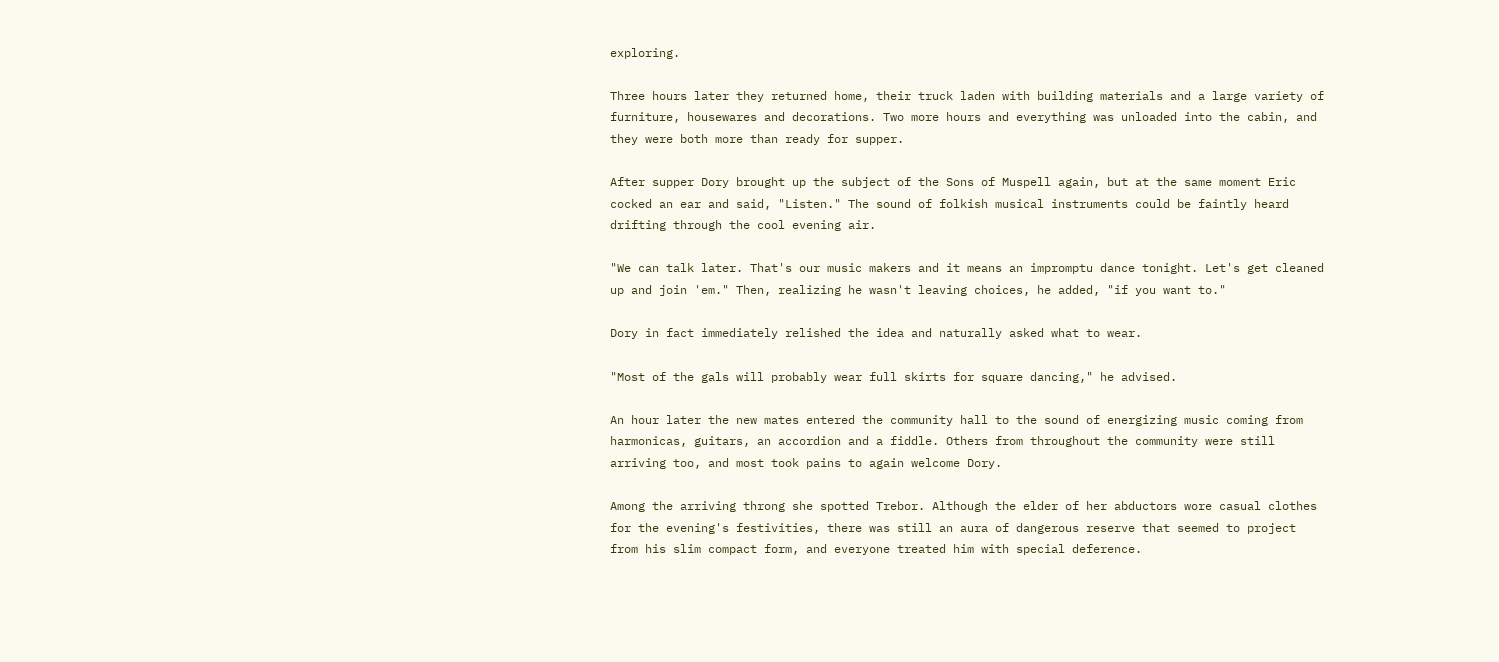exploring.

Three hours later they returned home, their truck laden with building materials and a large variety of furniture, housewares and decorations. Two more hours and everything was unloaded into the cabin, and they were both more than ready for supper.

After supper Dory brought up the subject of the Sons of Muspell again, but at the same moment Eric cocked an ear and said, "Listen." The sound of folkish musical instruments could be faintly heard drifting through the cool evening air.

"We can talk later. That's our music makers and it means an impromptu dance tonight. Let's get cleaned up and join 'em." Then, realizing he wasn't leaving choices, he added, "if you want to."

Dory in fact immediately relished the idea and naturally asked what to wear.

"Most of the gals will probably wear full skirts for square dancing," he advised.

An hour later the new mates entered the community hall to the sound of energizing music coming from harmonicas, guitars, an accordion and a fiddle. Others from throughout the community were still arriving too, and most took pains to again welcome Dory.

Among the arriving throng she spotted Trebor. Although the elder of her abductors wore casual clothes for the evening's festivities, there was still an aura of dangerous reserve that seemed to project from his slim compact form, and everyone treated him with special deference.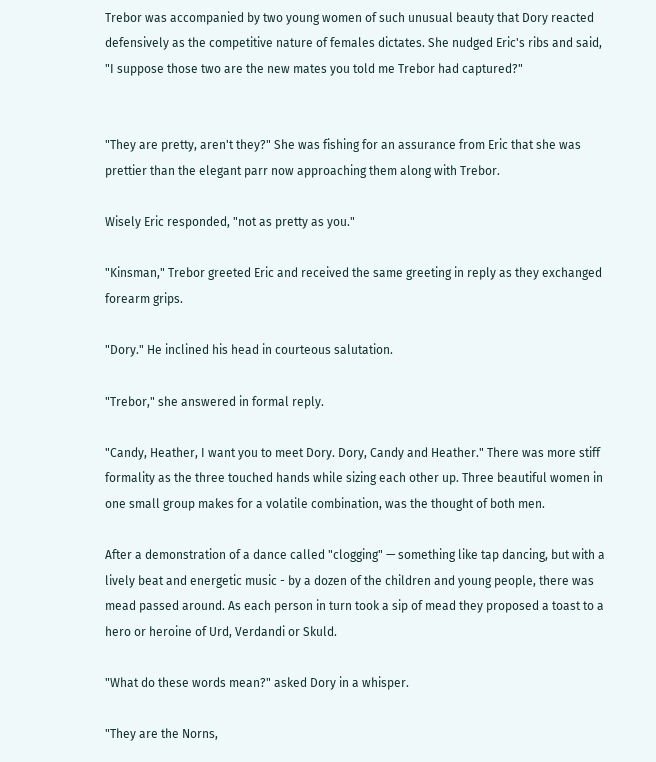Trebor was accompanied by two young women of such unusual beauty that Dory reacted defensively as the competitive nature of females dictates. She nudged Eric's ribs and said, "I suppose those two are the new mates you told me Trebor had captured?"


"They are pretty, aren't they?" She was fishing for an assurance from Eric that she was prettier than the elegant parr now approaching them along with Trebor.

Wisely Eric responded, "not as pretty as you."

"Kinsman," Trebor greeted Eric and received the same greeting in reply as they exchanged forearm grips.

"Dory." He inclined his head in courteous salutation.

"Trebor," she answered in formal reply.

"Candy, Heather, I want you to meet Dory. Dory, Candy and Heather." There was more stiff formality as the three touched hands while sizing each other up. Three beautiful women in one small group makes for a volatile combination, was the thought of both men.

After a demonstration of a dance called "clogging" — something like tap dancing, but with a lively beat and energetic music - by a dozen of the children and young people, there was mead passed around. As each person in turn took a sip of mead they proposed a toast to a hero or heroine of Urd, Verdandi or Skuld.

"What do these words mean?" asked Dory in a whisper.

"They are the Norns,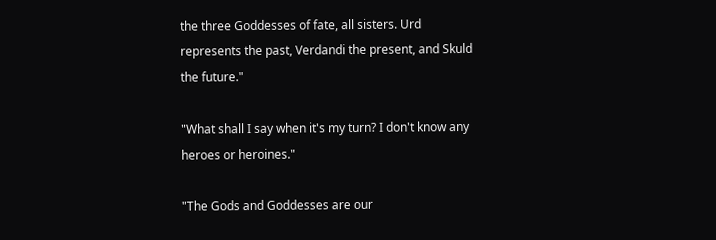the three Goddesses of fate, all sisters. Urd represents the past, Verdandi the present, and Skuld the future."

"What shall I say when it's my turn? I don't know any heroes or heroines."

"The Gods and Goddesses are our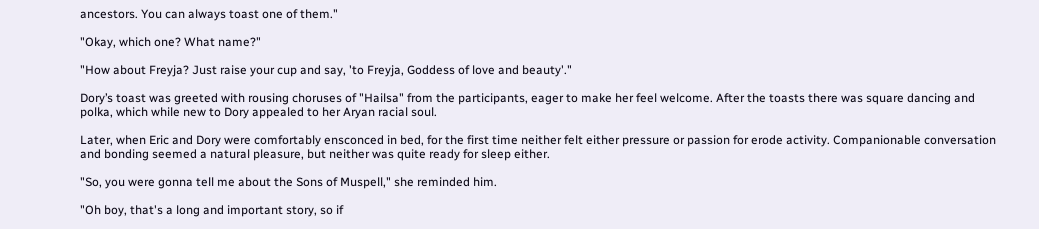ancestors. You can always toast one of them."

"Okay, which one? What name?"

"How about Freyja? Just raise your cup and say, 'to Freyja, Goddess of love and beauty'."

Dory’s toast was greeted with rousing choruses of "Hailsa" from the participants, eager to make her feel welcome. After the toasts there was square dancing and polka, which while new to Dory appealed to her Aryan racial soul.

Later, when Eric and Dory were comfortably ensconced in bed, for the first time neither felt either pressure or passion for erode activity. Companionable conversation and bonding seemed a natural pleasure, but neither was quite ready for sleep either.

"So, you were gonna tell me about the Sons of Muspell," she reminded him.

"Oh boy, that's a long and important story, so if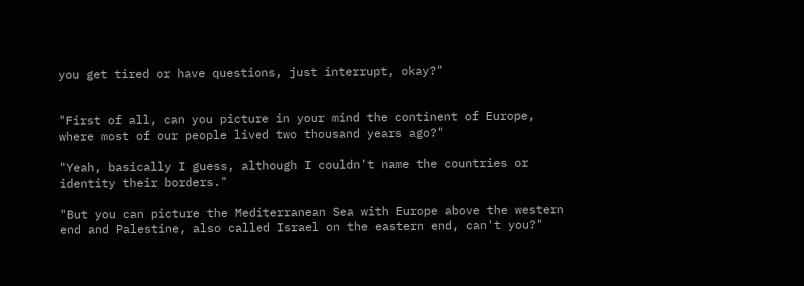you get tired or have questions, just interrupt, okay?"


"First of all, can you picture in your mind the continent of Europe, where most of our people lived two thousand years ago?"

"Yeah, basically I guess, although I couldn't name the countries or identity their borders."

"But you can picture the Mediterranean Sea with Europe above the western end and Palestine, also called Israel on the eastern end, can't you?"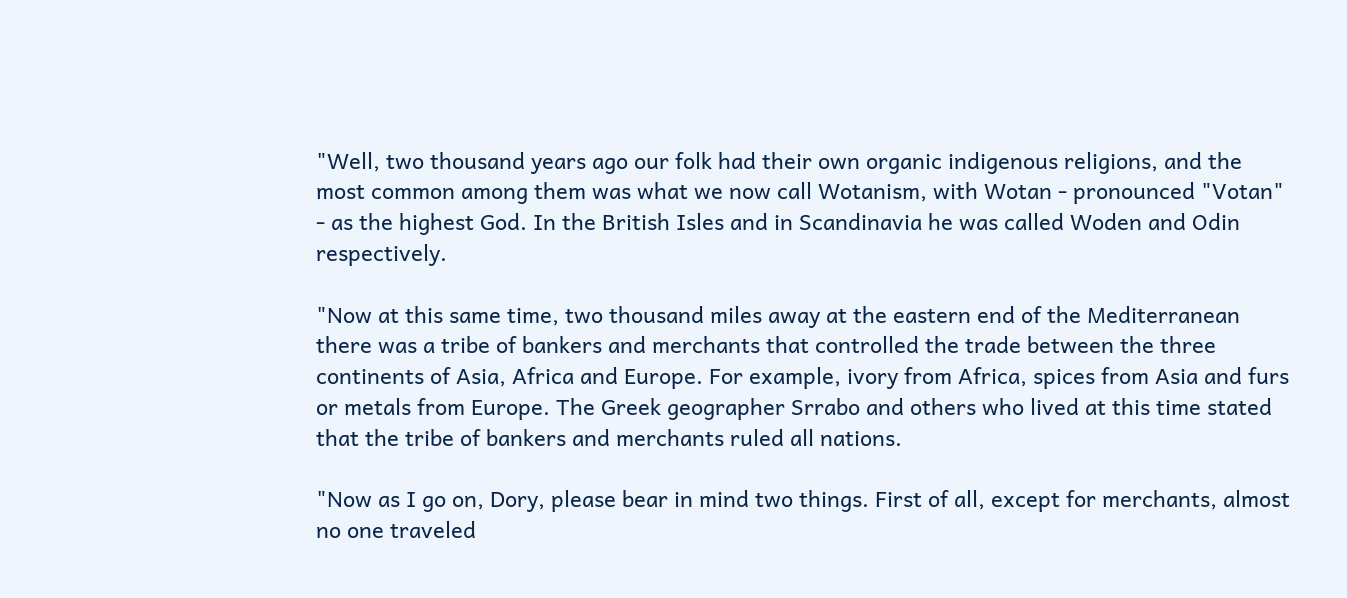"Well, two thousand years ago our folk had their own organic indigenous religions, and the most common among them was what we now call Wotanism, with Wotan - pronounced "Votan" - as the highest God. In the British Isles and in Scandinavia he was called Woden and Odin respectively.

"Now at this same time, two thousand miles away at the eastern end of the Mediterranean there was a tribe of bankers and merchants that controlled the trade between the three continents of Asia, Africa and Europe. For example, ivory from Africa, spices from Asia and furs or metals from Europe. The Greek geographer Srrabo and others who lived at this time stated that the tribe of bankers and merchants ruled all nations.

"Now as I go on, Dory, please bear in mind two things. First of all, except for merchants, almost no one traveled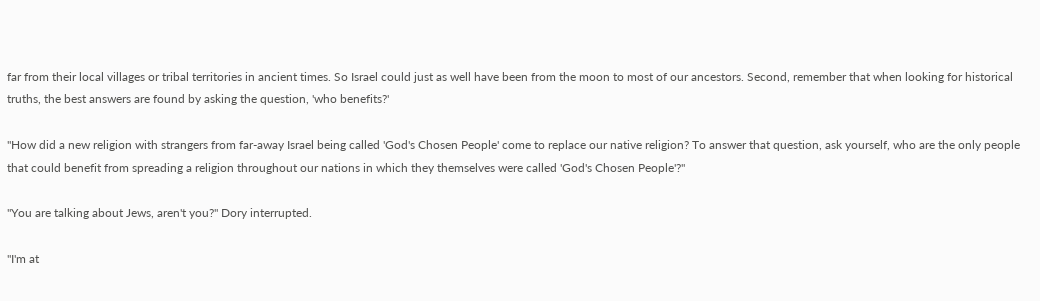far from their local villages or tribal territories in ancient times. So Israel could just as well have been from the moon to most of our ancestors. Second, remember that when looking for historical truths, the best answers are found by asking the question, 'who benefits?'

"How did a new religion with strangers from far-away Israel being called 'God's Chosen People' come to replace our native religion? To answer that question, ask yourself, who are the only people that could benefit from spreading a religion throughout our nations in which they themselves were called 'God's Chosen People'?"

"You are talking about Jews, aren't you?" Dory interrupted.

"I'm at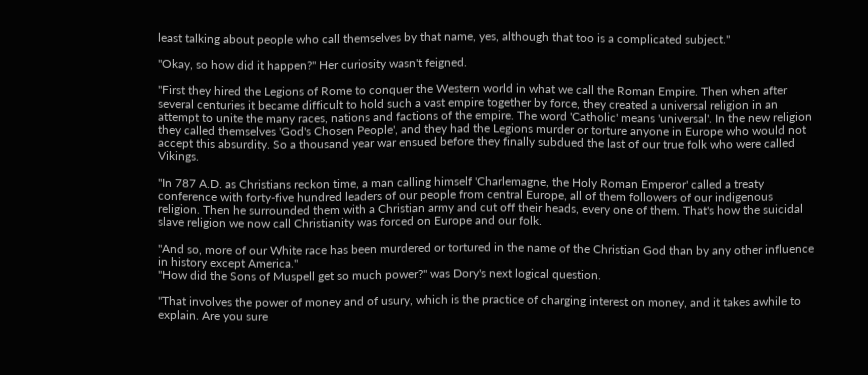least talking about people who call themselves by that name, yes, although that too is a complicated subject."

"Okay, so how did it happen?" Her curiosity wasn't feigned.

"First they hired the Legions of Rome to conquer the Western world in what we call the Roman Empire. Then when after several centuries it became difficult to hold such a vast empire together by force, they created a universal religion in an attempt to unite the many races, nations and factions of the empire. The word 'Catholic' means 'universal'. In the new religion they called themselves 'God's Chosen People', and they had the Legions murder or torture anyone in Europe who would not accept this absurdity. So a thousand year war ensued before they finally subdued the last of our true folk who were called Vikings.

"In 787 A.D. as Christians reckon time, a man calling himself 'Charlemagne, the Holy Roman Emperor' called a treaty conference with forty-five hundred leaders of our people from central Europe, all of them followers of our indigenous religion. Then he surrounded them with a Christian army and cut off their heads, every one of them. That's how the suicidal slave religion we now call Christianity was forced on Europe and our folk.

"And so, more of our White race has been murdered or tortured in the name of the Christian God than by any other influence in history except America."
"How did the Sons of Muspell get so much power?" was Dory's next logical question.

"That involves the power of money and of usury, which is the practice of charging interest on money, and it takes awhile to explain. Are you sure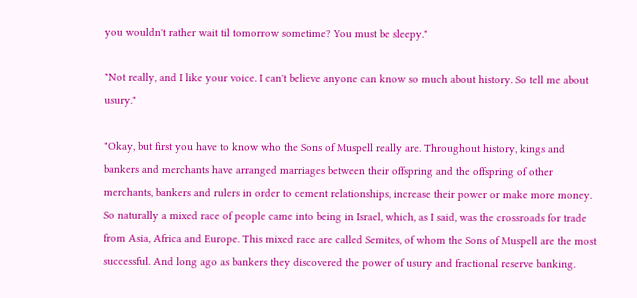you wouldn't rather wait til tomorrow sometime? You must be sleepy."

"Not really, and I like your voice. I can't believe anyone can know so much about history. So tell me about usury."

"Okay, but first you have to know who the Sons of Muspell really are. Throughout history, kings and bankers and merchants have arranged marriages between their offspring and the offspring of other merchants, bankers and rulers in order to cement relationships, increase their power or make more money. So naturally a mixed race of people came into being in Israel, which, as I said, was the crossroads for trade from Asia, Africa and Europe. This mixed race are called Semites, of whom the Sons of Muspell are the most successful. And long ago as bankers they discovered the power of usury and fractional reserve banking.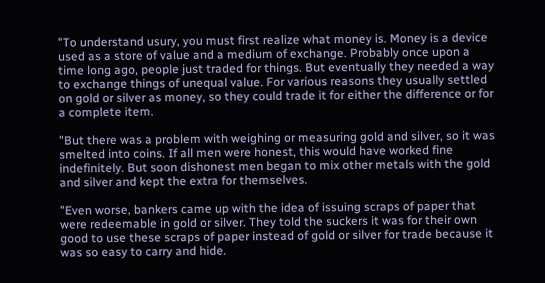"To understand usury, you must first realize what money is. Money is a device used as a store of value and a medium of exchange. Probably once upon a time long ago, people just traded for things. But eventually they needed a way to exchange things of unequal value. For various reasons they usually settled on gold or silver as money, so they could trade it for either the difference or for a complete item.

"But there was a problem with weighing or measuring gold and silver, so it was smelted into coins. If all men were honest, this would have worked fine indefinitely. But soon dishonest men began to mix other metals with the gold and silver and kept the extra for themselves.

"Even worse, bankers came up with the idea of issuing scraps of paper that were redeemable in gold or silver. They told the suckers it was for their own good to use these scraps of paper instead of gold or silver for trade because it was so easy to carry and hide.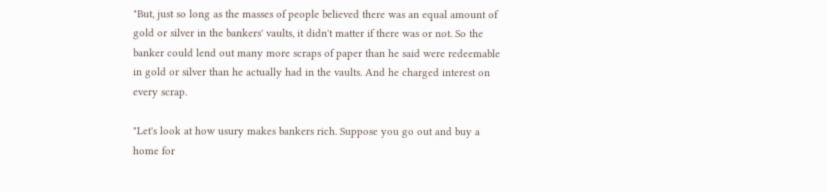"But, just so long as the masses of people believed there was an equal amount of gold or silver in the bankers' vaults, it didn't matter if there was or not. So the banker could lend out many more scraps of paper than he said were redeemable in gold or silver than he actually had in the vaults. And he charged interest on every scrap.

"Let's look at how usury makes bankers rich. Suppose you go out and buy a home for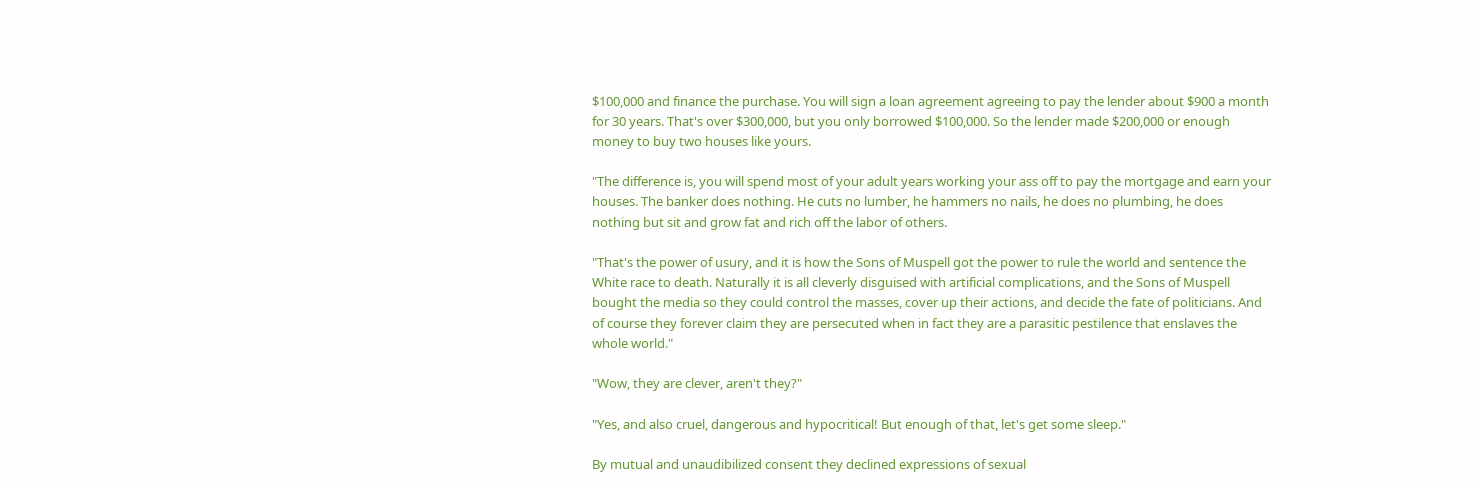$100,000 and finance the purchase. You will sign a loan agreement agreeing to pay the lender about $900 a month for 30 years. That's over $300,000, but you only borrowed $100,000. So the lender made $200,000 or enough money to buy two houses like yours.

"The difference is, you will spend most of your adult years working your ass off to pay the mortgage and earn your houses. The banker does nothing. He cuts no lumber, he hammers no nails, he does no plumbing, he does nothing but sit and grow fat and rich off the labor of others.

"That's the power of usury, and it is how the Sons of Muspell got the power to rule the world and sentence the White race to death. Naturally it is all cleverly disguised with artificial complications, and the Sons of Muspell bought the media so they could control the masses, cover up their actions, and decide the fate of politicians. And of course they forever claim they are persecuted when in fact they are a parasitic pestilence that enslaves the whole world."

"Wow, they are clever, aren't they?"

"Yes, and also cruel, dangerous and hypocritical! But enough of that, let's get some sleep."

By mutual and unaudibilized consent they declined expressions of sexual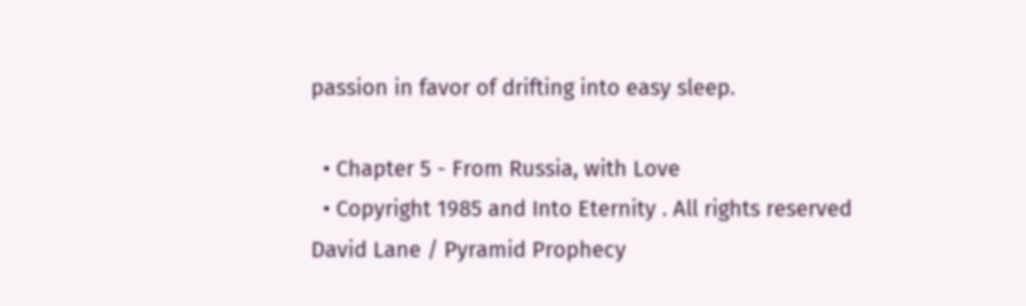passion in favor of drifting into easy sleep.

  • Chapter 5 - From Russia, with Love
  • Copyright 1985 and Into Eternity . All rights reserved David Lane / Pyramid Prophecy